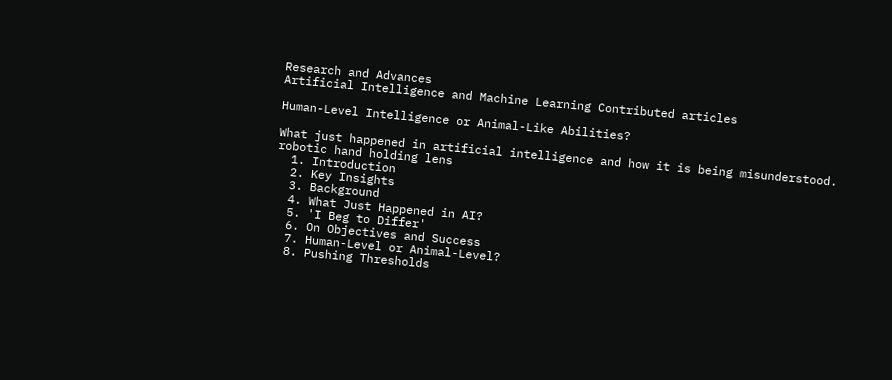Research and Advances
Artificial Intelligence and Machine Learning Contributed articles

Human-Level Intelligence or Animal-Like Abilities?

What just happened in artificial intelligence and how it is being misunderstood.
robotic hand holding lens
  1. Introduction
  2. Key Insights
  3. Background
  4. What Just Happened in AI?
  5. 'I Beg to Differ'
  6. On Objectives and Success
  7. Human-Level or Animal-Level?
  8. Pushing Thresholds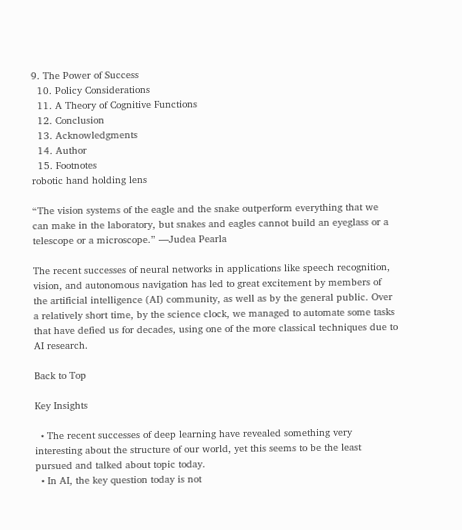9. The Power of Success
  10. Policy Considerations
  11. A Theory of Cognitive Functions
  12. Conclusion
  13. Acknowledgments
  14. Author
  15. Footnotes
robotic hand holding lens

“The vision systems of the eagle and the snake outperform everything that we can make in the laboratory, but snakes and eagles cannot build an eyeglass or a telescope or a microscope.” —Judea Pearla

The recent successes of neural networks in applications like speech recognition, vision, and autonomous navigation has led to great excitement by members of the artificial intelligence (AI) community, as well as by the general public. Over a relatively short time, by the science clock, we managed to automate some tasks that have defied us for decades, using one of the more classical techniques due to AI research.

Back to Top

Key Insights

  • The recent successes of deep learning have revealed something very interesting about the structure of our world, yet this seems to be the least pursued and talked about topic today.
  • In AI, the key question today is not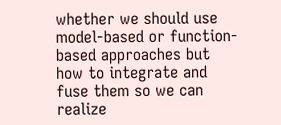whether we should use model-based or function-based approaches but how to integrate and fuse them so we can realize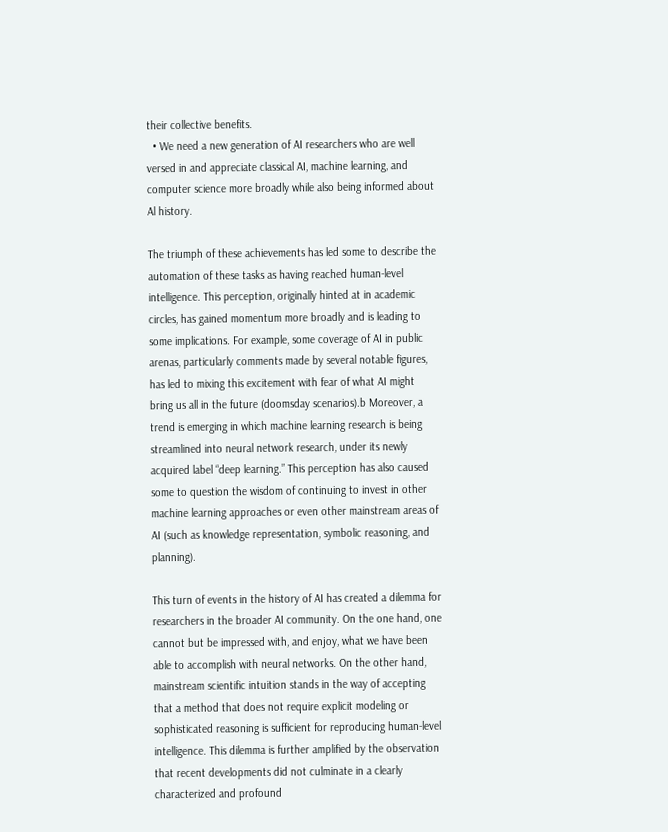their collective benefits.
  • We need a new generation of AI researchers who are well versed in and appreciate classical AI, machine learning, and computer science more broadly while also being informed about Al history.

The triumph of these achievements has led some to describe the automation of these tasks as having reached human-level intelligence. This perception, originally hinted at in academic circles, has gained momentum more broadly and is leading to some implications. For example, some coverage of AI in public arenas, particularly comments made by several notable figures, has led to mixing this excitement with fear of what AI might bring us all in the future (doomsday scenarios).b Moreover, a trend is emerging in which machine learning research is being streamlined into neural network research, under its newly acquired label “deep learning.” This perception has also caused some to question the wisdom of continuing to invest in other machine learning approaches or even other mainstream areas of AI (such as knowledge representation, symbolic reasoning, and planning).

This turn of events in the history of AI has created a dilemma for researchers in the broader AI community. On the one hand, one cannot but be impressed with, and enjoy, what we have been able to accomplish with neural networks. On the other hand, mainstream scientific intuition stands in the way of accepting that a method that does not require explicit modeling or sophisticated reasoning is sufficient for reproducing human-level intelligence. This dilemma is further amplified by the observation that recent developments did not culminate in a clearly characterized and profound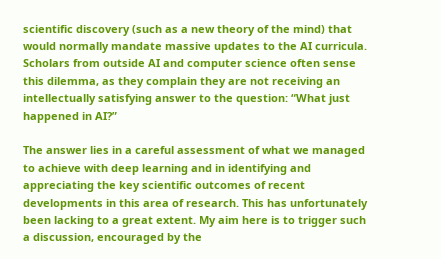scientific discovery (such as a new theory of the mind) that would normally mandate massive updates to the AI curricula. Scholars from outside AI and computer science often sense this dilemma, as they complain they are not receiving an intellectually satisfying answer to the question: “What just happened in AI?”

The answer lies in a careful assessment of what we managed to achieve with deep learning and in identifying and appreciating the key scientific outcomes of recent developments in this area of research. This has unfortunately been lacking to a great extent. My aim here is to trigger such a discussion, encouraged by the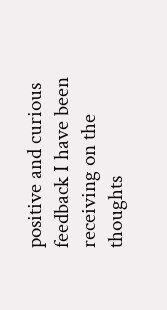positive and curious feedback I have been receiving on the thoughts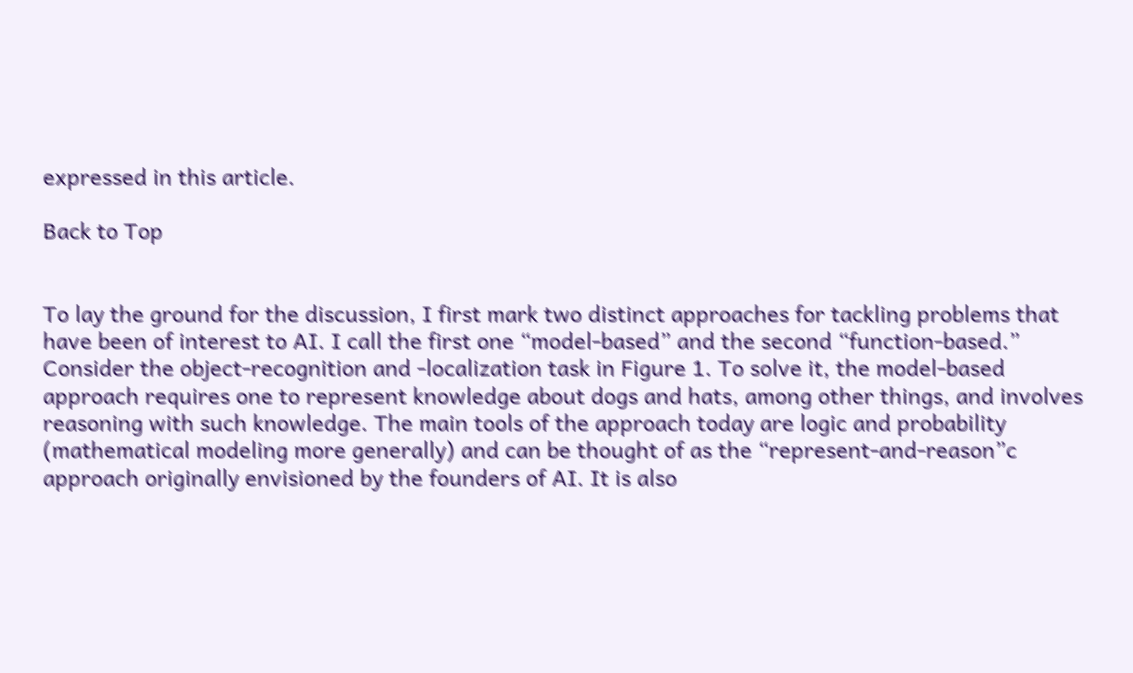expressed in this article.

Back to Top


To lay the ground for the discussion, I first mark two distinct approaches for tackling problems that have been of interest to AI. I call the first one “model-based” and the second “function-based.” Consider the object-recognition and -localization task in Figure 1. To solve it, the model-based approach requires one to represent knowledge about dogs and hats, among other things, and involves reasoning with such knowledge. The main tools of the approach today are logic and probability (mathematical modeling more generally) and can be thought of as the “represent-and-reason”c approach originally envisioned by the founders of AI. It is also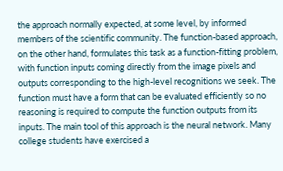the approach normally expected, at some level, by informed members of the scientific community. The function-based approach, on the other hand, formulates this task as a function-fitting problem, with function inputs coming directly from the image pixels and outputs corresponding to the high-level recognitions we seek. The function must have a form that can be evaluated efficiently so no reasoning is required to compute the function outputs from its inputs. The main tool of this approach is the neural network. Many college students have exercised a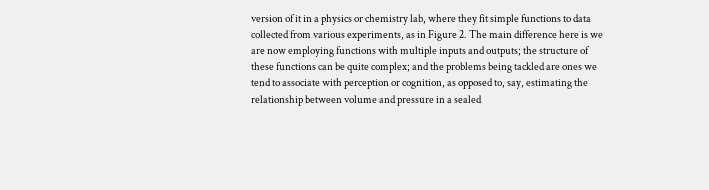version of it in a physics or chemistry lab, where they fit simple functions to data collected from various experiments, as in Figure 2. The main difference here is we are now employing functions with multiple inputs and outputs; the structure of these functions can be quite complex; and the problems being tackled are ones we tend to associate with perception or cognition, as opposed to, say, estimating the relationship between volume and pressure in a sealed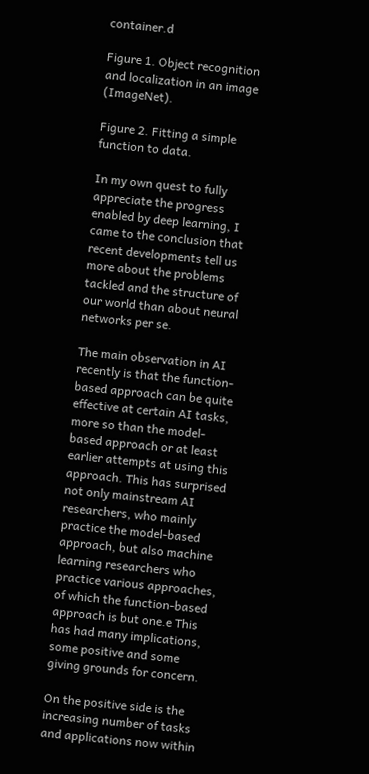container.d

Figure 1. Object recognition and localization in an image (ImageNet).

Figure 2. Fitting a simple function to data.

In my own quest to fully appreciate the progress enabled by deep learning, I came to the conclusion that recent developments tell us more about the problems tackled and the structure of our world than about neural networks per se.

The main observation in AI recently is that the function-based approach can be quite effective at certain AI tasks, more so than the model-based approach or at least earlier attempts at using this approach. This has surprised not only mainstream AI researchers, who mainly practice the model-based approach, but also machine learning researchers who practice various approaches, of which the function-based approach is but one.e This has had many implications, some positive and some giving grounds for concern.

On the positive side is the increasing number of tasks and applications now within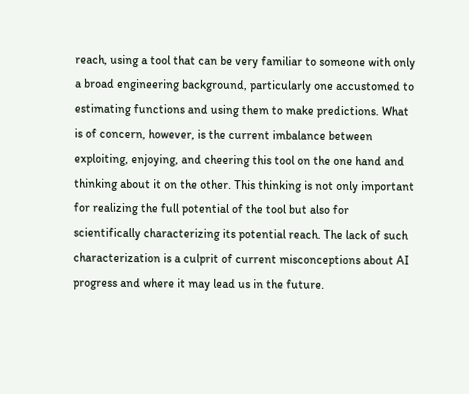reach, using a tool that can be very familiar to someone with only a broad engineering background, particularly one accustomed to estimating functions and using them to make predictions. What is of concern, however, is the current imbalance between exploiting, enjoying, and cheering this tool on the one hand and thinking about it on the other. This thinking is not only important for realizing the full potential of the tool but also for scientifically characterizing its potential reach. The lack of such characterization is a culprit of current misconceptions about AI progress and where it may lead us in the future.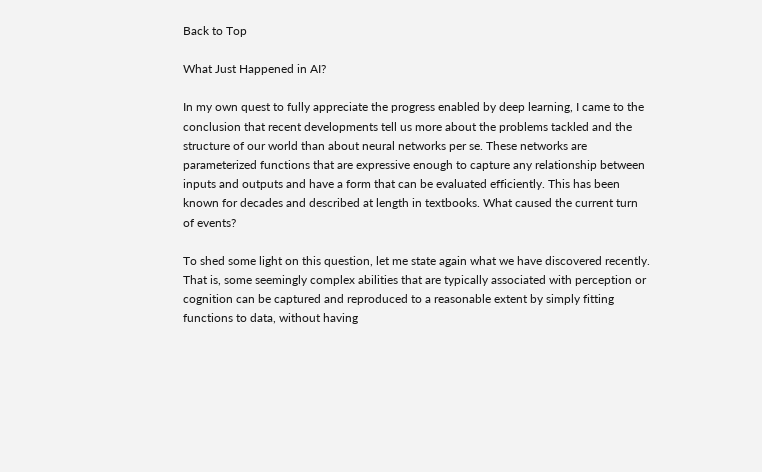Back to Top

What Just Happened in AI?

In my own quest to fully appreciate the progress enabled by deep learning, I came to the conclusion that recent developments tell us more about the problems tackled and the structure of our world than about neural networks per se. These networks are parameterized functions that are expressive enough to capture any relationship between inputs and outputs and have a form that can be evaluated efficiently. This has been known for decades and described at length in textbooks. What caused the current turn of events?

To shed some light on this question, let me state again what we have discovered recently. That is, some seemingly complex abilities that are typically associated with perception or cognition can be captured and reproduced to a reasonable extent by simply fitting functions to data, without having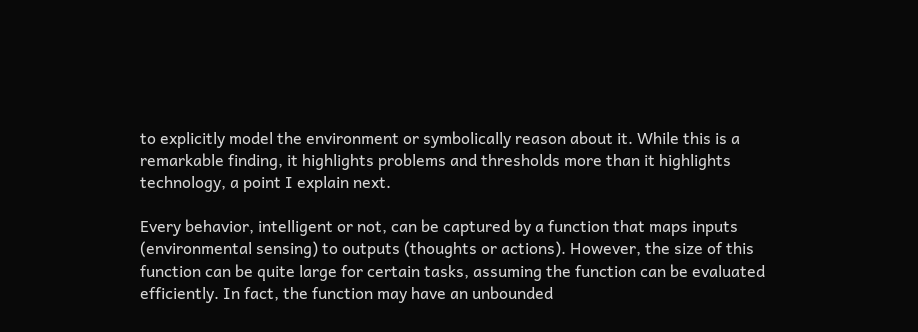to explicitly model the environment or symbolically reason about it. While this is a remarkable finding, it highlights problems and thresholds more than it highlights technology, a point I explain next.

Every behavior, intelligent or not, can be captured by a function that maps inputs (environmental sensing) to outputs (thoughts or actions). However, the size of this function can be quite large for certain tasks, assuming the function can be evaluated efficiently. In fact, the function may have an unbounded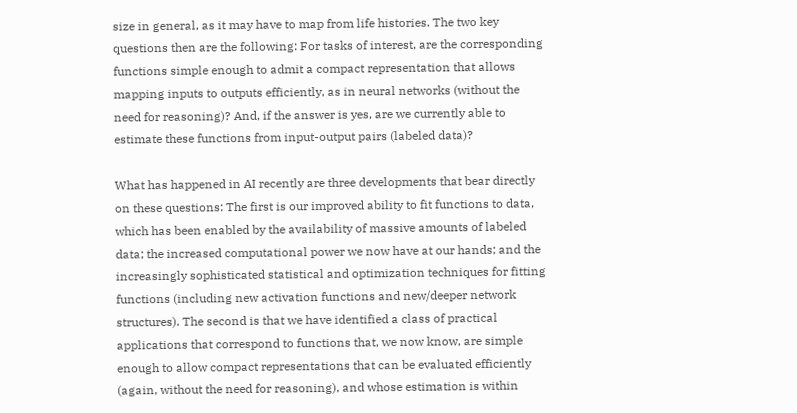size in general, as it may have to map from life histories. The two key questions then are the following: For tasks of interest, are the corresponding functions simple enough to admit a compact representation that allows mapping inputs to outputs efficiently, as in neural networks (without the need for reasoning)? And, if the answer is yes, are we currently able to estimate these functions from input-output pairs (labeled data)?

What has happened in AI recently are three developments that bear directly on these questions: The first is our improved ability to fit functions to data, which has been enabled by the availability of massive amounts of labeled data; the increased computational power we now have at our hands; and the increasingly sophisticated statistical and optimization techniques for fitting functions (including new activation functions and new/deeper network structures). The second is that we have identified a class of practical applications that correspond to functions that, we now know, are simple enough to allow compact representations that can be evaluated efficiently (again, without the need for reasoning), and whose estimation is within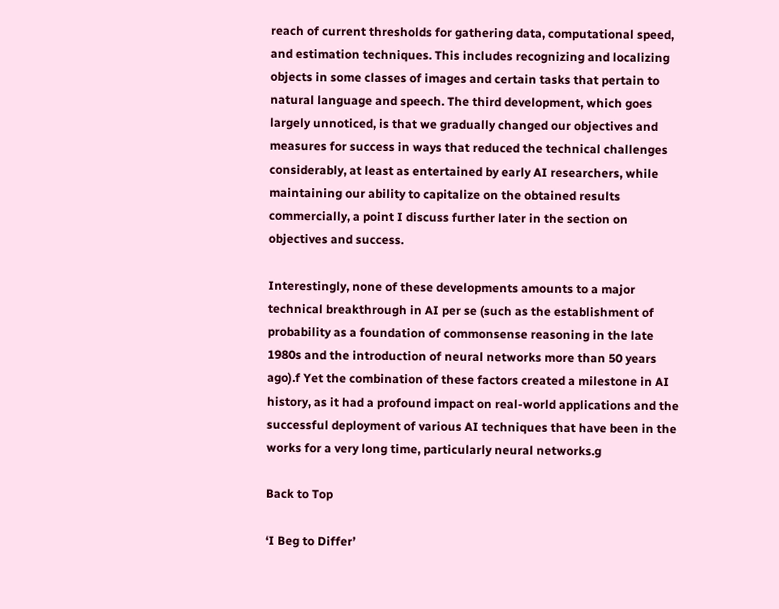reach of current thresholds for gathering data, computational speed, and estimation techniques. This includes recognizing and localizing objects in some classes of images and certain tasks that pertain to natural language and speech. The third development, which goes largely unnoticed, is that we gradually changed our objectives and measures for success in ways that reduced the technical challenges considerably, at least as entertained by early AI researchers, while maintaining our ability to capitalize on the obtained results commercially, a point I discuss further later in the section on objectives and success.

Interestingly, none of these developments amounts to a major technical breakthrough in AI per se (such as the establishment of probability as a foundation of commonsense reasoning in the late 1980s and the introduction of neural networks more than 50 years ago).f Yet the combination of these factors created a milestone in AI history, as it had a profound impact on real-world applications and the successful deployment of various AI techniques that have been in the works for a very long time, particularly neural networks.g

Back to Top

‘I Beg to Differ’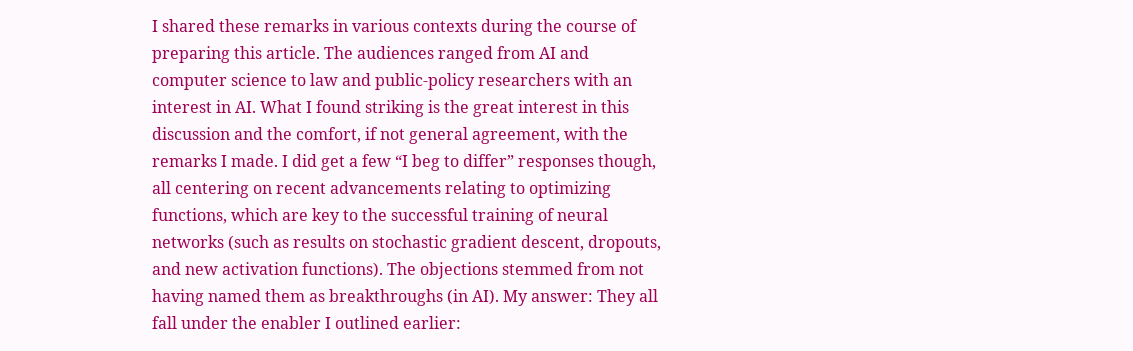I shared these remarks in various contexts during the course of preparing this article. The audiences ranged from AI and computer science to law and public-policy researchers with an interest in AI. What I found striking is the great interest in this discussion and the comfort, if not general agreement, with the remarks I made. I did get a few “I beg to differ” responses though, all centering on recent advancements relating to optimizing functions, which are key to the successful training of neural networks (such as results on stochastic gradient descent, dropouts, and new activation functions). The objections stemmed from not having named them as breakthroughs (in AI). My answer: They all fall under the enabler I outlined earlier: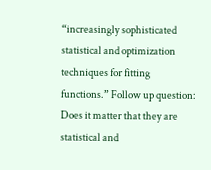“increasingly sophisticated statistical and optimization techniques for fitting functions.” Follow up question: Does it matter that they are statistical and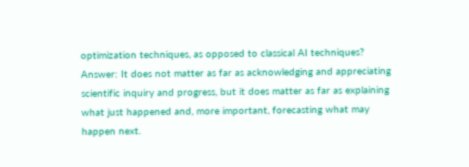optimization techniques, as opposed to classical AI techniques? Answer: It does not matter as far as acknowledging and appreciating scientific inquiry and progress, but it does matter as far as explaining what just happened and, more important, forecasting what may happen next.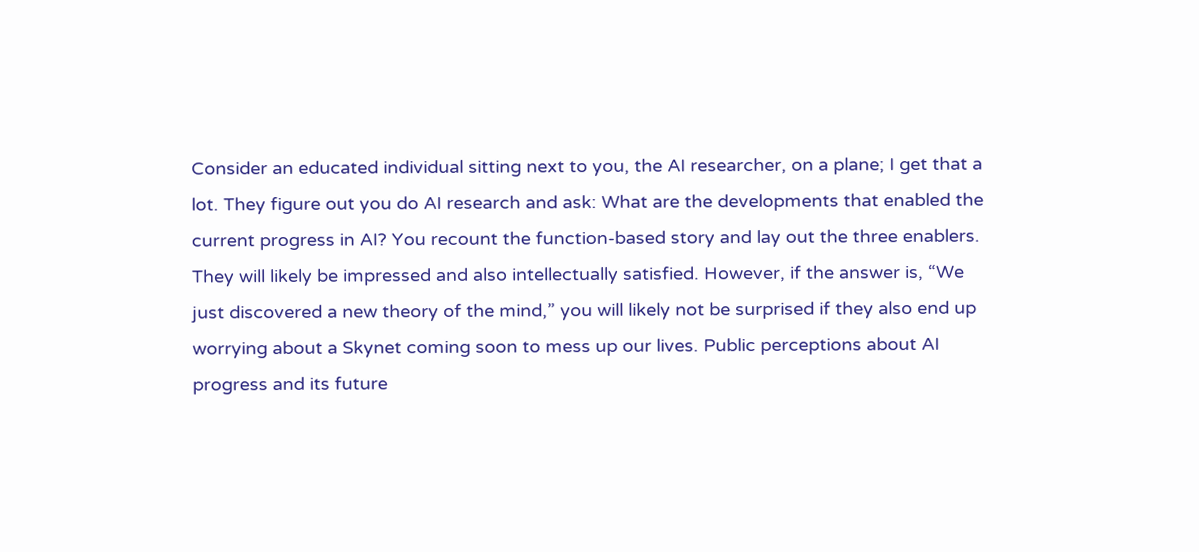Consider an educated individual sitting next to you, the AI researcher, on a plane; I get that a lot. They figure out you do AI research and ask: What are the developments that enabled the current progress in AI? You recount the function-based story and lay out the three enablers. They will likely be impressed and also intellectually satisfied. However, if the answer is, “We just discovered a new theory of the mind,” you will likely not be surprised if they also end up worrying about a Skynet coming soon to mess up our lives. Public perceptions about AI progress and its future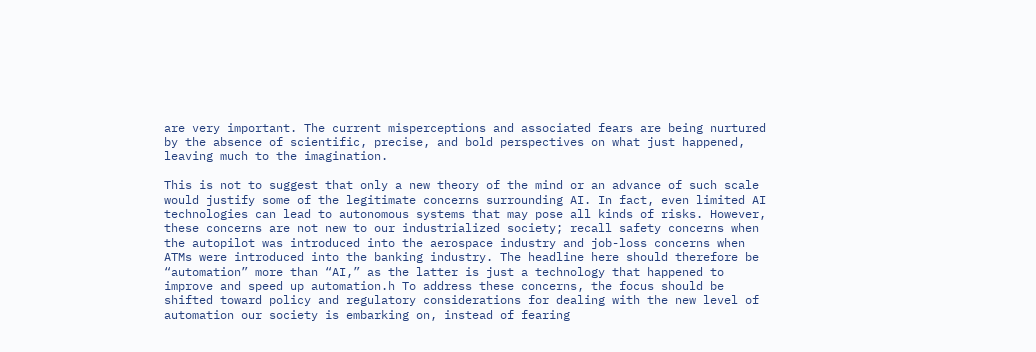are very important. The current misperceptions and associated fears are being nurtured by the absence of scientific, precise, and bold perspectives on what just happened, leaving much to the imagination.

This is not to suggest that only a new theory of the mind or an advance of such scale would justify some of the legitimate concerns surrounding AI. In fact, even limited AI technologies can lead to autonomous systems that may pose all kinds of risks. However, these concerns are not new to our industrialized society; recall safety concerns when the autopilot was introduced into the aerospace industry and job-loss concerns when ATMs were introduced into the banking industry. The headline here should therefore be “automation” more than “AI,” as the latter is just a technology that happened to improve and speed up automation.h To address these concerns, the focus should be shifted toward policy and regulatory considerations for dealing with the new level of automation our society is embarking on, instead of fearing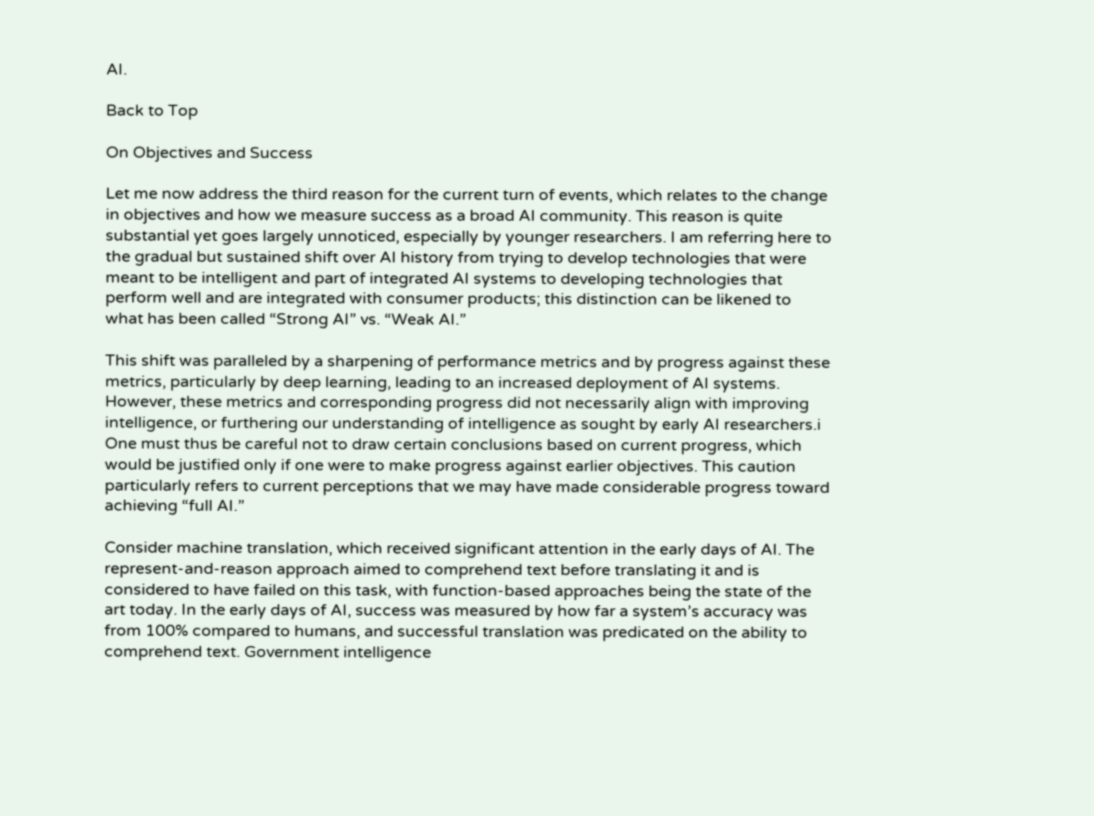AI.

Back to Top

On Objectives and Success

Let me now address the third reason for the current turn of events, which relates to the change in objectives and how we measure success as a broad AI community. This reason is quite substantial yet goes largely unnoticed, especially by younger researchers. I am referring here to the gradual but sustained shift over AI history from trying to develop technologies that were meant to be intelligent and part of integrated AI systems to developing technologies that perform well and are integrated with consumer products; this distinction can be likened to what has been called “Strong AI” vs. “Weak AI.”

This shift was paralleled by a sharpening of performance metrics and by progress against these metrics, particularly by deep learning, leading to an increased deployment of AI systems. However, these metrics and corresponding progress did not necessarily align with improving intelligence, or furthering our understanding of intelligence as sought by early AI researchers.i One must thus be careful not to draw certain conclusions based on current progress, which would be justified only if one were to make progress against earlier objectives. This caution particularly refers to current perceptions that we may have made considerable progress toward achieving “full AI.”

Consider machine translation, which received significant attention in the early days of AI. The represent-and-reason approach aimed to comprehend text before translating it and is considered to have failed on this task, with function-based approaches being the state of the art today. In the early days of AI, success was measured by how far a system’s accuracy was from 100% compared to humans, and successful translation was predicated on the ability to comprehend text. Government intelligence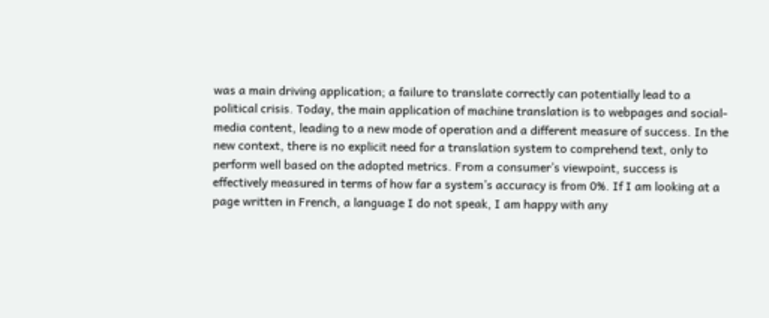was a main driving application; a failure to translate correctly can potentially lead to a political crisis. Today, the main application of machine translation is to webpages and social-media content, leading to a new mode of operation and a different measure of success. In the new context, there is no explicit need for a translation system to comprehend text, only to perform well based on the adopted metrics. From a consumer’s viewpoint, success is effectively measured in terms of how far a system’s accuracy is from 0%. If I am looking at a page written in French, a language I do not speak, I am happy with any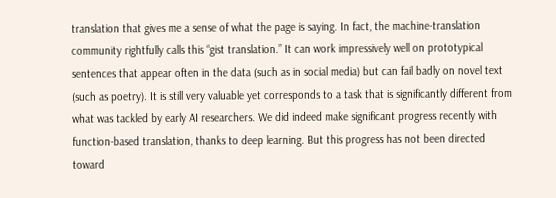translation that gives me a sense of what the page is saying. In fact, the machine-translation community rightfully calls this “gist translation.” It can work impressively well on prototypical sentences that appear often in the data (such as in social media) but can fail badly on novel text (such as poetry). It is still very valuable yet corresponds to a task that is significantly different from what was tackled by early AI researchers. We did indeed make significant progress recently with function-based translation, thanks to deep learning. But this progress has not been directed toward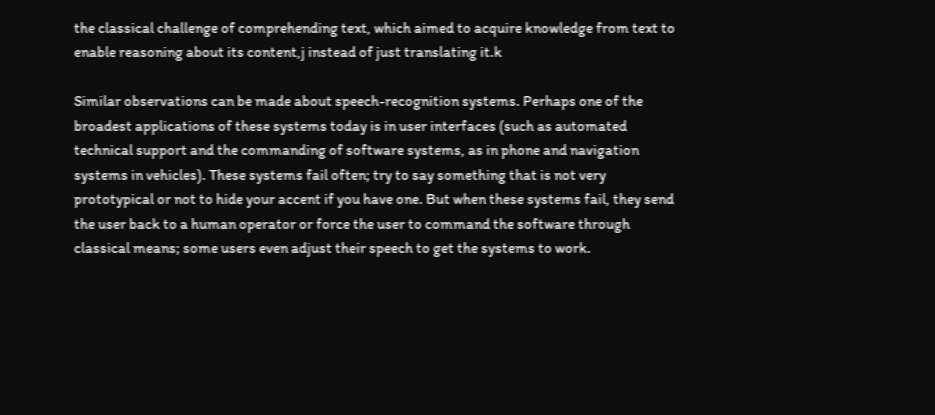the classical challenge of comprehending text, which aimed to acquire knowledge from text to enable reasoning about its content,j instead of just translating it.k

Similar observations can be made about speech-recognition systems. Perhaps one of the broadest applications of these systems today is in user interfaces (such as automated technical support and the commanding of software systems, as in phone and navigation systems in vehicles). These systems fail often; try to say something that is not very prototypical or not to hide your accent if you have one. But when these systems fail, they send the user back to a human operator or force the user to command the software through classical means; some users even adjust their speech to get the systems to work.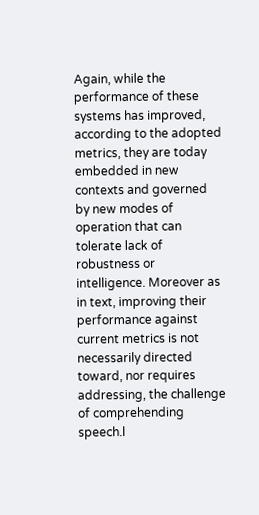Again, while the performance of these systems has improved, according to the adopted metrics, they are today embedded in new contexts and governed by new modes of operation that can tolerate lack of robustness or intelligence. Moreover as in text, improving their performance against current metrics is not necessarily directed toward, nor requires addressing, the challenge of comprehending speech.l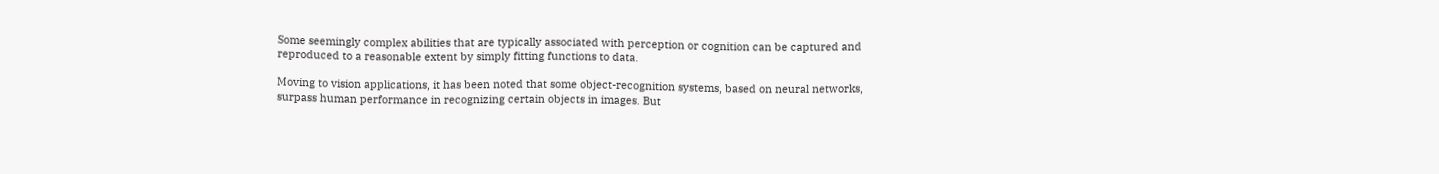Some seemingly complex abilities that are typically associated with perception or cognition can be captured and reproduced to a reasonable extent by simply fitting functions to data.

Moving to vision applications, it has been noted that some object-recognition systems, based on neural networks, surpass human performance in recognizing certain objects in images. But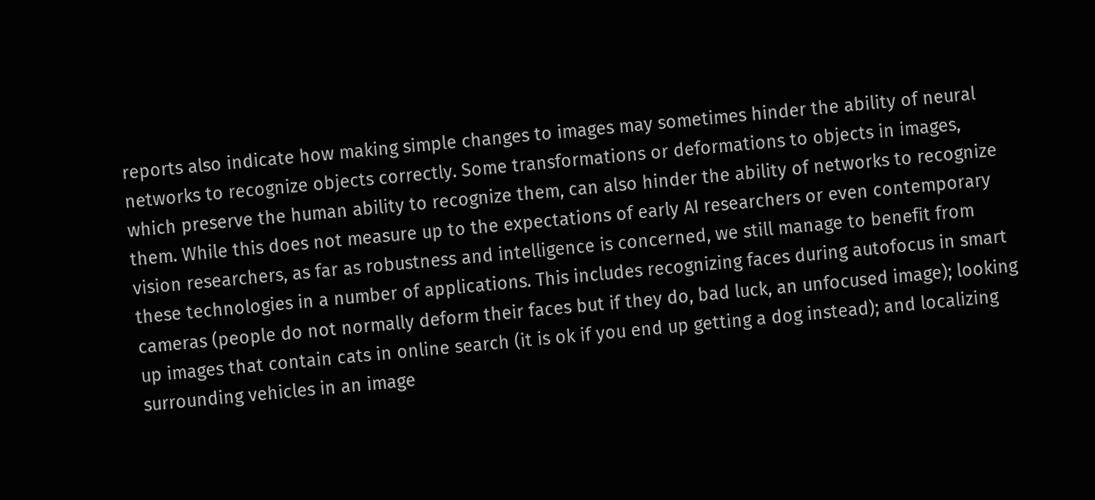reports also indicate how making simple changes to images may sometimes hinder the ability of neural networks to recognize objects correctly. Some transformations or deformations to objects in images, which preserve the human ability to recognize them, can also hinder the ability of networks to recognize them. While this does not measure up to the expectations of early AI researchers or even contemporary vision researchers, as far as robustness and intelligence is concerned, we still manage to benefit from these technologies in a number of applications. This includes recognizing faces during autofocus in smart cameras (people do not normally deform their faces but if they do, bad luck, an unfocused image); looking up images that contain cats in online search (it is ok if you end up getting a dog instead); and localizing surrounding vehicles in an image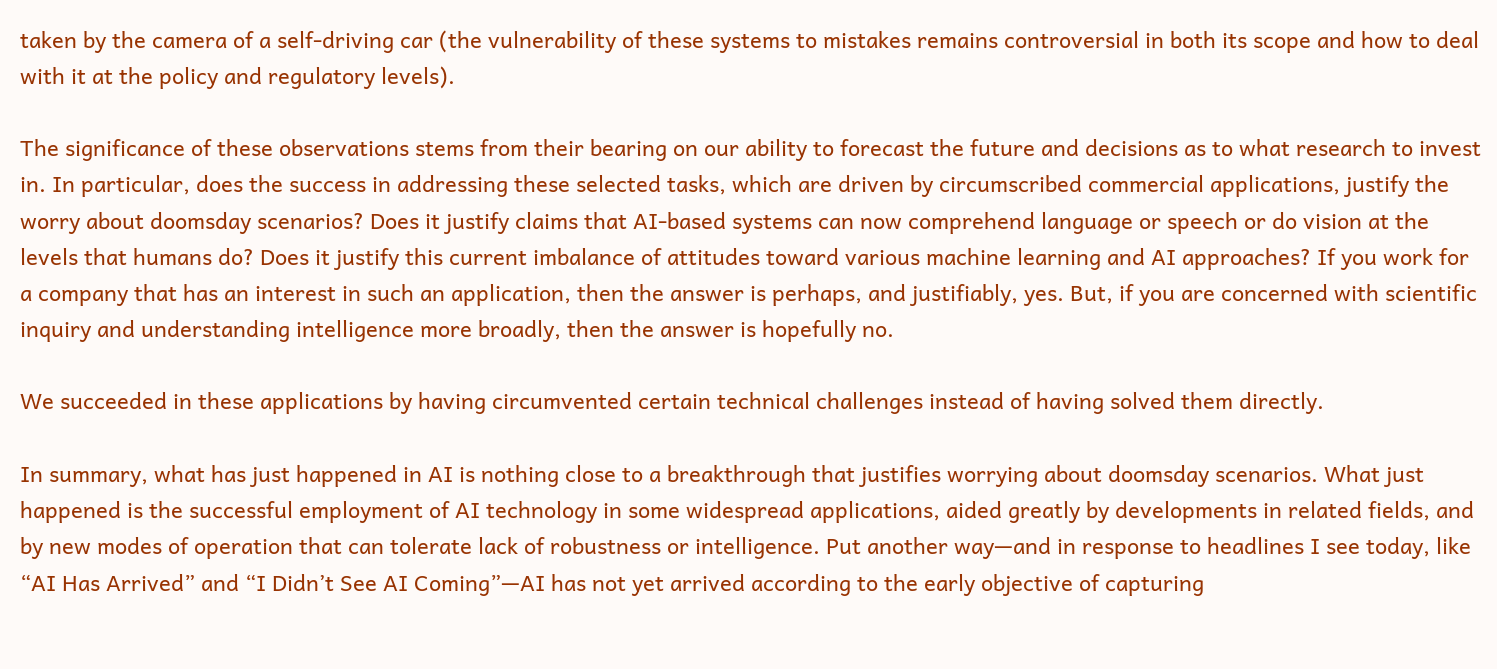taken by the camera of a self-driving car (the vulnerability of these systems to mistakes remains controversial in both its scope and how to deal with it at the policy and regulatory levels).

The significance of these observations stems from their bearing on our ability to forecast the future and decisions as to what research to invest in. In particular, does the success in addressing these selected tasks, which are driven by circumscribed commercial applications, justify the worry about doomsday scenarios? Does it justify claims that AI-based systems can now comprehend language or speech or do vision at the levels that humans do? Does it justify this current imbalance of attitudes toward various machine learning and AI approaches? If you work for a company that has an interest in such an application, then the answer is perhaps, and justifiably, yes. But, if you are concerned with scientific inquiry and understanding intelligence more broadly, then the answer is hopefully no.

We succeeded in these applications by having circumvented certain technical challenges instead of having solved them directly.

In summary, what has just happened in AI is nothing close to a breakthrough that justifies worrying about doomsday scenarios. What just happened is the successful employment of AI technology in some widespread applications, aided greatly by developments in related fields, and by new modes of operation that can tolerate lack of robustness or intelligence. Put another way—and in response to headlines I see today, like “AI Has Arrived” and “I Didn’t See AI Coming”—AI has not yet arrived according to the early objective of capturing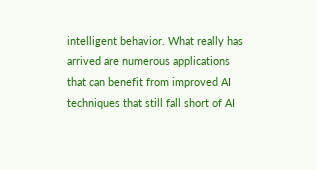intelligent behavior. What really has arrived are numerous applications that can benefit from improved AI techniques that still fall short of AI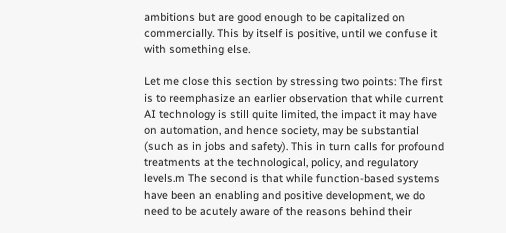ambitions but are good enough to be capitalized on commercially. This by itself is positive, until we confuse it with something else.

Let me close this section by stressing two points: The first is to reemphasize an earlier observation that while current AI technology is still quite limited, the impact it may have on automation, and hence society, may be substantial (such as in jobs and safety). This in turn calls for profound treatments at the technological, policy, and regulatory levels.m The second is that while function-based systems have been an enabling and positive development, we do need to be acutely aware of the reasons behind their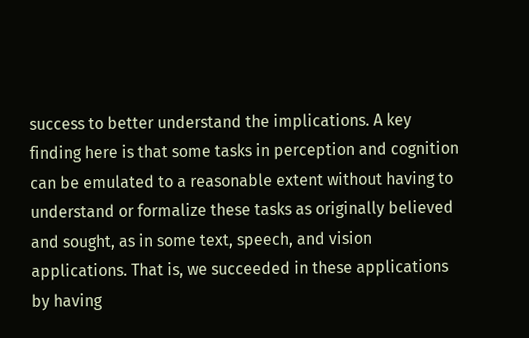success to better understand the implications. A key finding here is that some tasks in perception and cognition can be emulated to a reasonable extent without having to understand or formalize these tasks as originally believed and sought, as in some text, speech, and vision applications. That is, we succeeded in these applications by having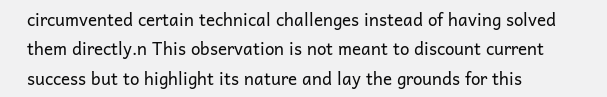circumvented certain technical challenges instead of having solved them directly.n This observation is not meant to discount current success but to highlight its nature and lay the grounds for this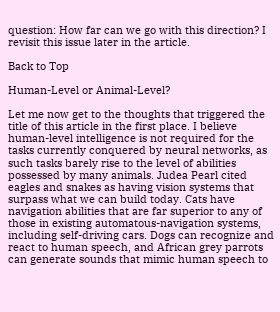question: How far can we go with this direction? I revisit this issue later in the article.

Back to Top

Human-Level or Animal-Level?

Let me now get to the thoughts that triggered the title of this article in the first place. I believe human-level intelligence is not required for the tasks currently conquered by neural networks, as such tasks barely rise to the level of abilities possessed by many animals. Judea Pearl cited eagles and snakes as having vision systems that surpass what we can build today. Cats have navigation abilities that are far superior to any of those in existing automatous-navigation systems, including self-driving cars. Dogs can recognize and react to human speech, and African grey parrots can generate sounds that mimic human speech to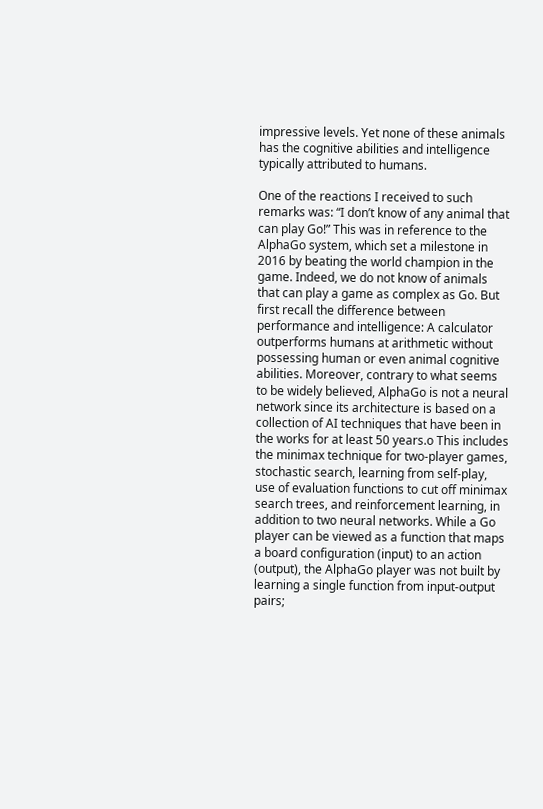impressive levels. Yet none of these animals has the cognitive abilities and intelligence typically attributed to humans.

One of the reactions I received to such remarks was: “I don’t know of any animal that can play Go!” This was in reference to the AlphaGo system, which set a milestone in 2016 by beating the world champion in the game. Indeed, we do not know of animals that can play a game as complex as Go. But first recall the difference between performance and intelligence: A calculator outperforms humans at arithmetic without possessing human or even animal cognitive abilities. Moreover, contrary to what seems to be widely believed, AlphaGo is not a neural network since its architecture is based on a collection of AI techniques that have been in the works for at least 50 years.o This includes the minimax technique for two-player games, stochastic search, learning from self-play, use of evaluation functions to cut off minimax search trees, and reinforcement learning, in addition to two neural networks. While a Go player can be viewed as a function that maps a board configuration (input) to an action (output), the AlphaGo player was not built by learning a single function from input-output pairs;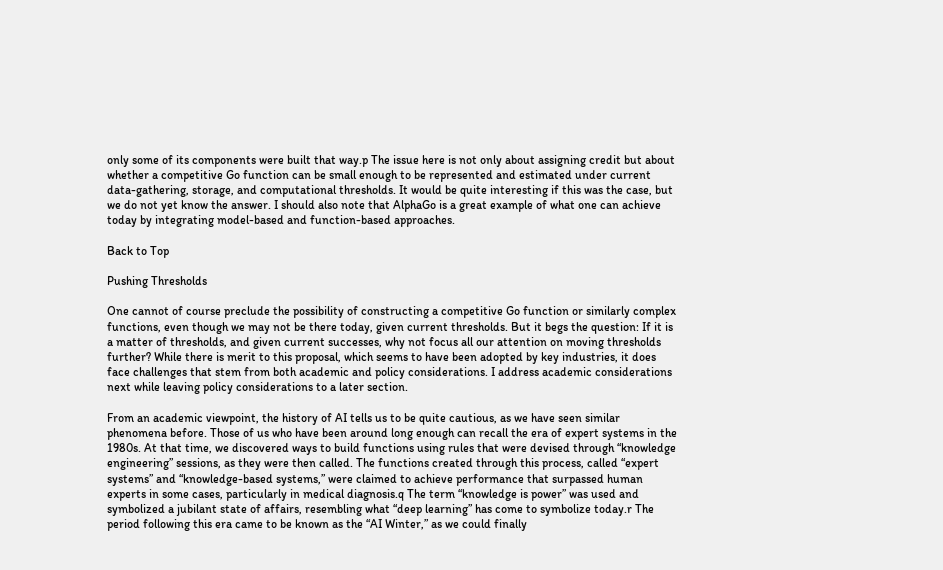only some of its components were built that way.p The issue here is not only about assigning credit but about whether a competitive Go function can be small enough to be represented and estimated under current data-gathering, storage, and computational thresholds. It would be quite interesting if this was the case, but we do not yet know the answer. I should also note that AlphaGo is a great example of what one can achieve today by integrating model-based and function-based approaches.

Back to Top

Pushing Thresholds

One cannot of course preclude the possibility of constructing a competitive Go function or similarly complex functions, even though we may not be there today, given current thresholds. But it begs the question: If it is a matter of thresholds, and given current successes, why not focus all our attention on moving thresholds further? While there is merit to this proposal, which seems to have been adopted by key industries, it does face challenges that stem from both academic and policy considerations. I address academic considerations next while leaving policy considerations to a later section.

From an academic viewpoint, the history of AI tells us to be quite cautious, as we have seen similar phenomena before. Those of us who have been around long enough can recall the era of expert systems in the 1980s. At that time, we discovered ways to build functions using rules that were devised through “knowledge engineering” sessions, as they were then called. The functions created through this process, called “expert systems” and “knowledge-based systems,” were claimed to achieve performance that surpassed human experts in some cases, particularly in medical diagnosis.q The term “knowledge is power” was used and symbolized a jubilant state of affairs, resembling what “deep learning” has come to symbolize today.r The period following this era came to be known as the “AI Winter,” as we could finally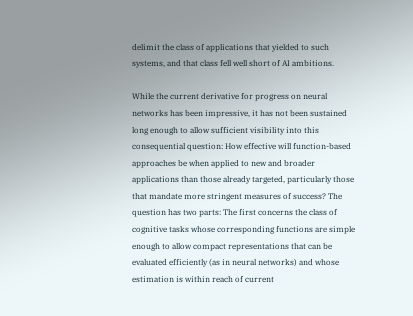delimit the class of applications that yielded to such systems, and that class fell well short of AI ambitions.

While the current derivative for progress on neural networks has been impressive, it has not been sustained long enough to allow sufficient visibility into this consequential question: How effective will function-based approaches be when applied to new and broader applications than those already targeted, particularly those that mandate more stringent measures of success? The question has two parts: The first concerns the class of cognitive tasks whose corresponding functions are simple enough to allow compact representations that can be evaluated efficiently (as in neural networks) and whose estimation is within reach of current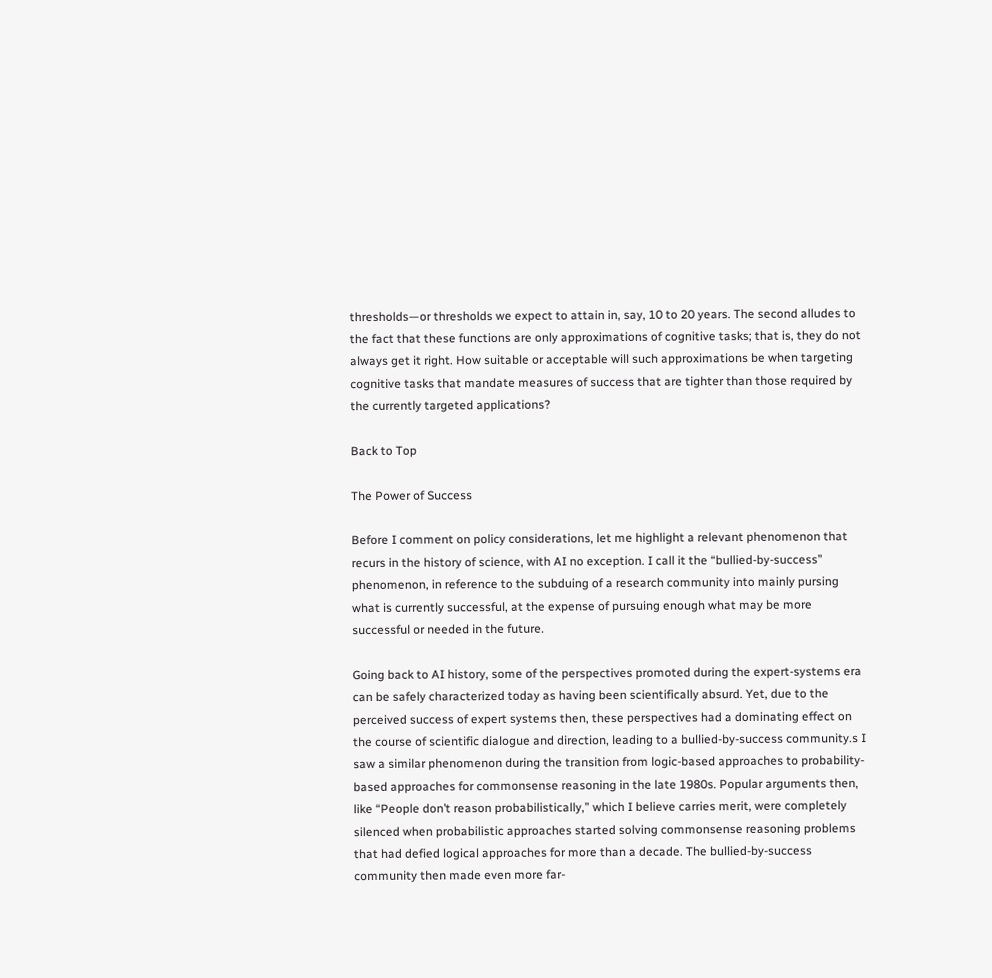thresholds—or thresholds we expect to attain in, say, 10 to 20 years. The second alludes to the fact that these functions are only approximations of cognitive tasks; that is, they do not always get it right. How suitable or acceptable will such approximations be when targeting cognitive tasks that mandate measures of success that are tighter than those required by the currently targeted applications?

Back to Top

The Power of Success

Before I comment on policy considerations, let me highlight a relevant phenomenon that recurs in the history of science, with AI no exception. I call it the “bullied-by-success” phenomenon, in reference to the subduing of a research community into mainly pursing what is currently successful, at the expense of pursuing enough what may be more successful or needed in the future.

Going back to AI history, some of the perspectives promoted during the expert-systems era can be safely characterized today as having been scientifically absurd. Yet, due to the perceived success of expert systems then, these perspectives had a dominating effect on the course of scientific dialogue and direction, leading to a bullied-by-success community.s I saw a similar phenomenon during the transition from logic-based approaches to probability-based approaches for commonsense reasoning in the late 1980s. Popular arguments then, like “People don’t reason probabilistically,” which I believe carries merit, were completely silenced when probabilistic approaches started solving commonsense reasoning problems that had defied logical approaches for more than a decade. The bullied-by-success community then made even more far-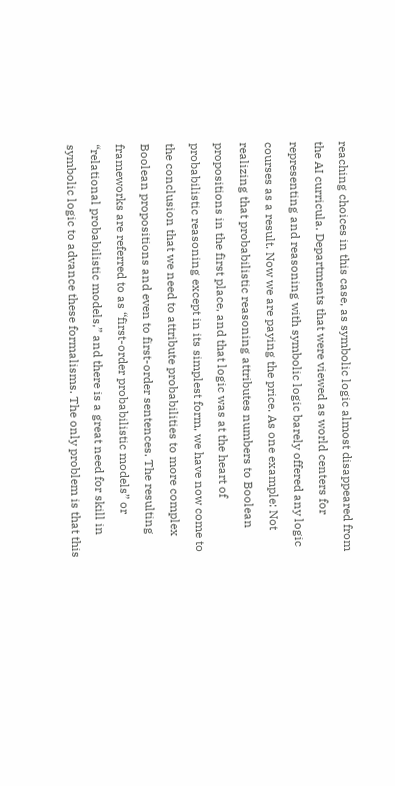reaching choices in this case, as symbolic logic almost disappeared from the AI curricula. Departments that were viewed as world centers for representing and reasoning with symbolic logic barely offered any logic courses as a result. Now we are paying the price. As one example: Not realizing that probabilistic reasoning attributes numbers to Boolean propositions in the first place, and that logic was at the heart of probabilistic reasoning except in its simplest form, we have now come to the conclusion that we need to attribute probabilities to more complex Boolean propositions and even to first-order sentences. The resulting frameworks are referred to as “first-order probabilistic models” or “relational probabilistic models,” and there is a great need for skill in symbolic logic to advance these formalisms. The only problem is that this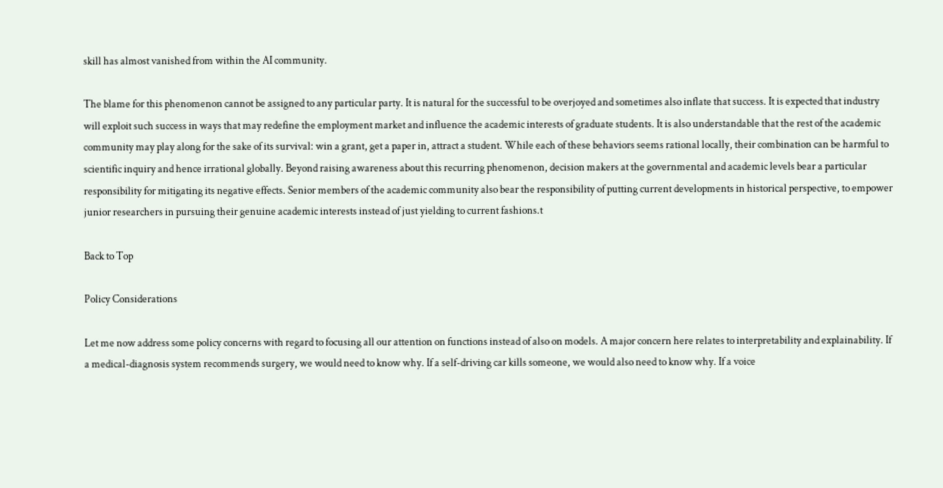skill has almost vanished from within the AI community.

The blame for this phenomenon cannot be assigned to any particular party. It is natural for the successful to be overjoyed and sometimes also inflate that success. It is expected that industry will exploit such success in ways that may redefine the employment market and influence the academic interests of graduate students. It is also understandable that the rest of the academic community may play along for the sake of its survival: win a grant, get a paper in, attract a student. While each of these behaviors seems rational locally, their combination can be harmful to scientific inquiry and hence irrational globally. Beyond raising awareness about this recurring phenomenon, decision makers at the governmental and academic levels bear a particular responsibility for mitigating its negative effects. Senior members of the academic community also bear the responsibility of putting current developments in historical perspective, to empower junior researchers in pursuing their genuine academic interests instead of just yielding to current fashions.t

Back to Top

Policy Considerations

Let me now address some policy concerns with regard to focusing all our attention on functions instead of also on models. A major concern here relates to interpretability and explainability. If a medical-diagnosis system recommends surgery, we would need to know why. If a self-driving car kills someone, we would also need to know why. If a voice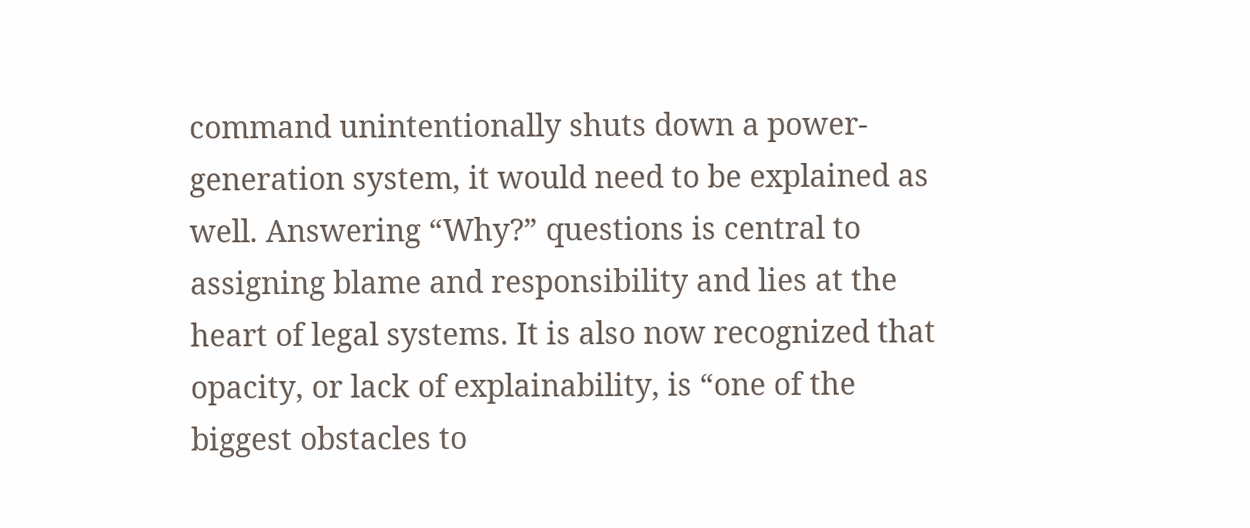command unintentionally shuts down a power-generation system, it would need to be explained as well. Answering “Why?” questions is central to assigning blame and responsibility and lies at the heart of legal systems. It is also now recognized that opacity, or lack of explainability, is “one of the biggest obstacles to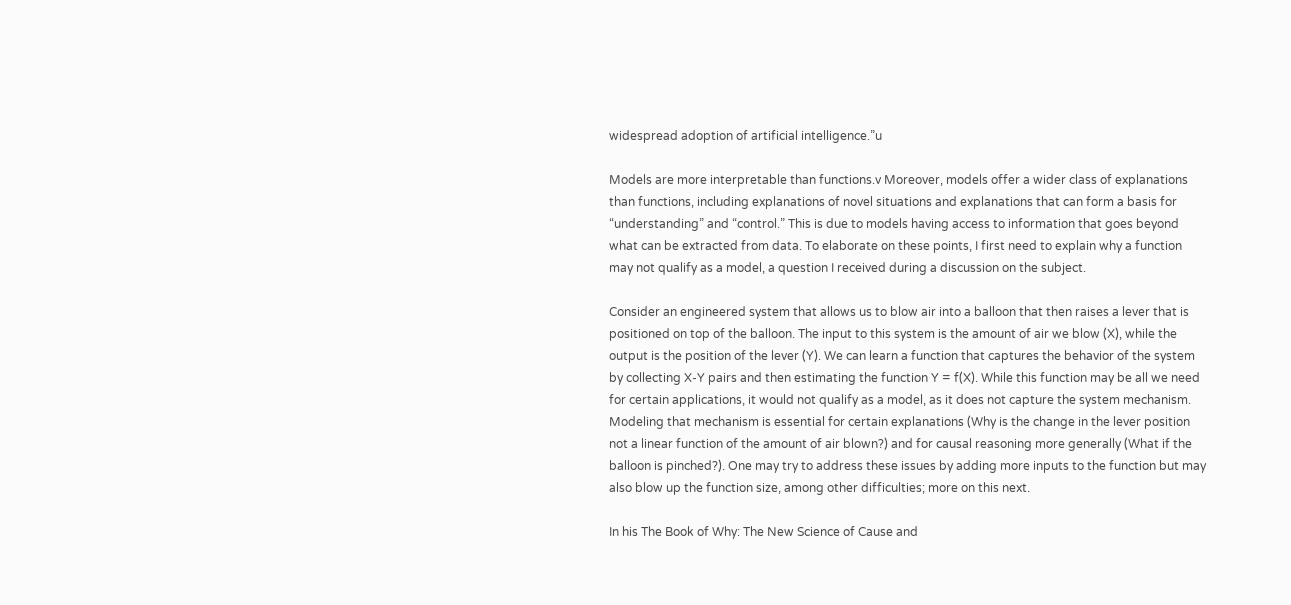widespread adoption of artificial intelligence.”u

Models are more interpretable than functions.v Moreover, models offer a wider class of explanations than functions, including explanations of novel situations and explanations that can form a basis for “understanding” and “control.” This is due to models having access to information that goes beyond what can be extracted from data. To elaborate on these points, I first need to explain why a function may not qualify as a model, a question I received during a discussion on the subject.

Consider an engineered system that allows us to blow air into a balloon that then raises a lever that is positioned on top of the balloon. The input to this system is the amount of air we blow (X), while the output is the position of the lever (Y). We can learn a function that captures the behavior of the system by collecting X-Y pairs and then estimating the function Y = f(X). While this function may be all we need for certain applications, it would not qualify as a model, as it does not capture the system mechanism. Modeling that mechanism is essential for certain explanations (Why is the change in the lever position not a linear function of the amount of air blown?) and for causal reasoning more generally (What if the balloon is pinched?). One may try to address these issues by adding more inputs to the function but may also blow up the function size, among other difficulties; more on this next.

In his The Book of Why: The New Science of Cause and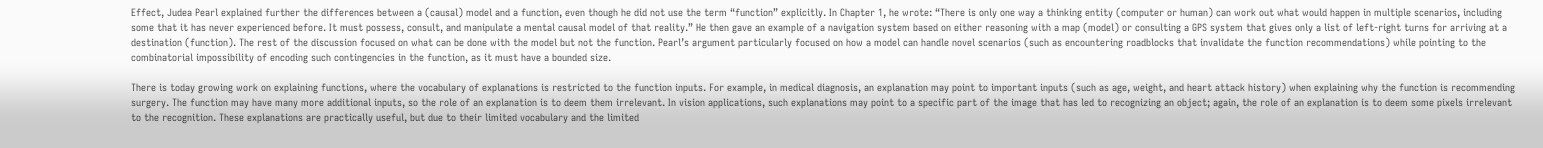Effect, Judea Pearl explained further the differences between a (causal) model and a function, even though he did not use the term “function” explicitly. In Chapter 1, he wrote: “There is only one way a thinking entity (computer or human) can work out what would happen in multiple scenarios, including some that it has never experienced before. It must possess, consult, and manipulate a mental causal model of that reality.” He then gave an example of a navigation system based on either reasoning with a map (model) or consulting a GPS system that gives only a list of left-right turns for arriving at a destination (function). The rest of the discussion focused on what can be done with the model but not the function. Pearl’s argument particularly focused on how a model can handle novel scenarios (such as encountering roadblocks that invalidate the function recommendations) while pointing to the combinatorial impossibility of encoding such contingencies in the function, as it must have a bounded size.

There is today growing work on explaining functions, where the vocabulary of explanations is restricted to the function inputs. For example, in medical diagnosis, an explanation may point to important inputs (such as age, weight, and heart attack history) when explaining why the function is recommending surgery. The function may have many more additional inputs, so the role of an explanation is to deem them irrelevant. In vision applications, such explanations may point to a specific part of the image that has led to recognizing an object; again, the role of an explanation is to deem some pixels irrelevant to the recognition. These explanations are practically useful, but due to their limited vocabulary and the limited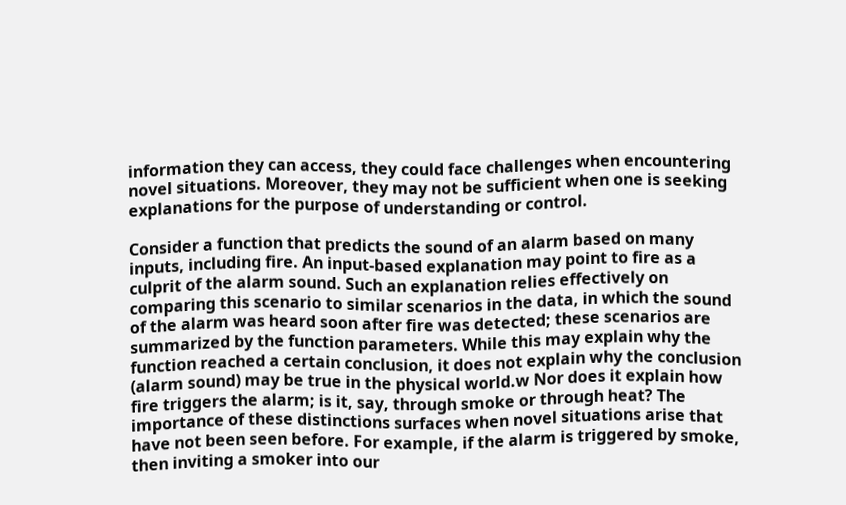information they can access, they could face challenges when encountering novel situations. Moreover, they may not be sufficient when one is seeking explanations for the purpose of understanding or control.

Consider a function that predicts the sound of an alarm based on many inputs, including fire. An input-based explanation may point to fire as a culprit of the alarm sound. Such an explanation relies effectively on comparing this scenario to similar scenarios in the data, in which the sound of the alarm was heard soon after fire was detected; these scenarios are summarized by the function parameters. While this may explain why the function reached a certain conclusion, it does not explain why the conclusion (alarm sound) may be true in the physical world.w Nor does it explain how fire triggers the alarm; is it, say, through smoke or through heat? The importance of these distinctions surfaces when novel situations arise that have not been seen before. For example, if the alarm is triggered by smoke, then inviting a smoker into our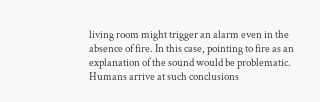living room might trigger an alarm even in the absence of fire. In this case, pointing to fire as an explanation of the sound would be problematic. Humans arrive at such conclusions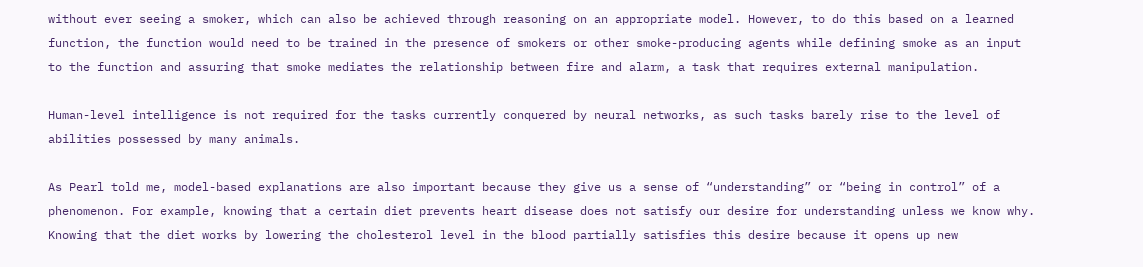without ever seeing a smoker, which can also be achieved through reasoning on an appropriate model. However, to do this based on a learned function, the function would need to be trained in the presence of smokers or other smoke-producing agents while defining smoke as an input to the function and assuring that smoke mediates the relationship between fire and alarm, a task that requires external manipulation.

Human-level intelligence is not required for the tasks currently conquered by neural networks, as such tasks barely rise to the level of abilities possessed by many animals.

As Pearl told me, model-based explanations are also important because they give us a sense of “understanding” or “being in control” of a phenomenon. For example, knowing that a certain diet prevents heart disease does not satisfy our desire for understanding unless we know why. Knowing that the diet works by lowering the cholesterol level in the blood partially satisfies this desire because it opens up new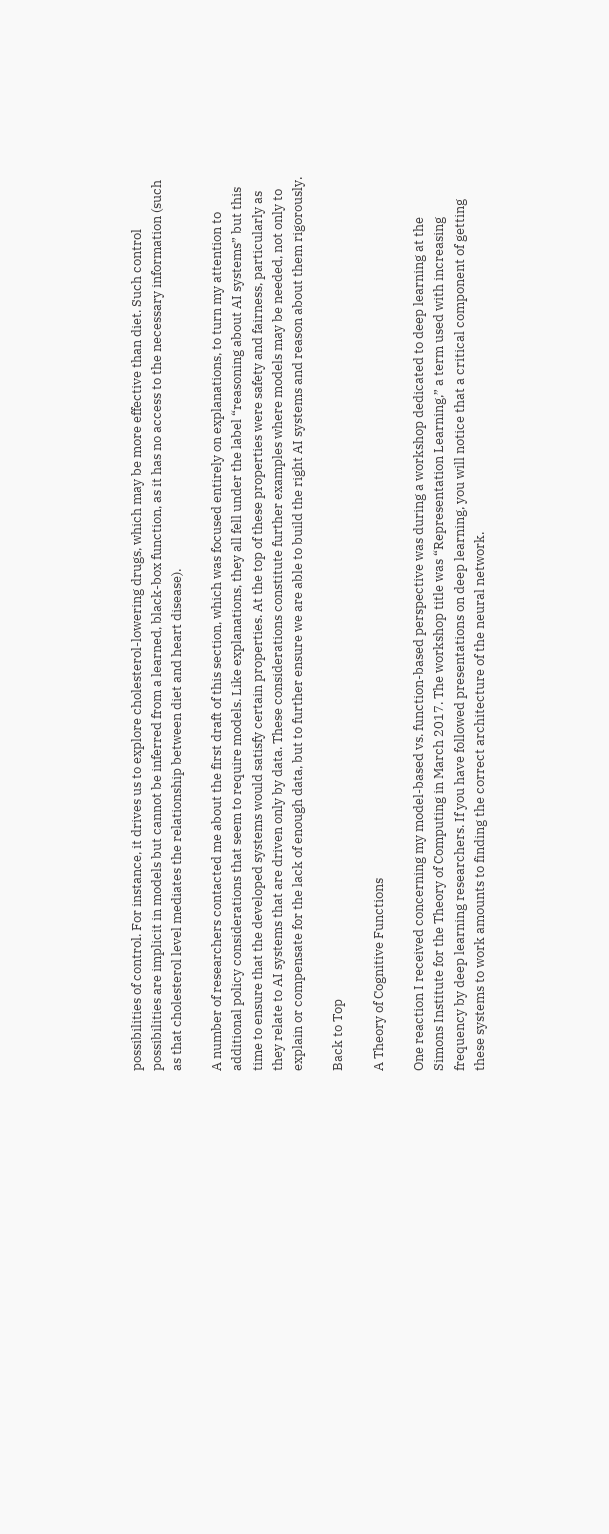possibilities of control. For instance, it drives us to explore cholesterol-lowering drugs, which may be more effective than diet. Such control possibilities are implicit in models but cannot be inferred from a learned, black-box function, as it has no access to the necessary information (such as that cholesterol level mediates the relationship between diet and heart disease).

A number of researchers contacted me about the first draft of this section, which was focused entirely on explanations, to turn my attention to additional policy considerations that seem to require models. Like explanations, they all fell under the label “reasoning about AI systems” but this time to ensure that the developed systems would satisfy certain properties. At the top of these properties were safety and fairness, particularly as they relate to AI systems that are driven only by data. These considerations constitute further examples where models may be needed, not only to explain or compensate for the lack of enough data, but to further ensure we are able to build the right AI systems and reason about them rigorously.

Back to Top

A Theory of Cognitive Functions

One reaction I received concerning my model-based vs. function-based perspective was during a workshop dedicated to deep learning at the Simons Institute for the Theory of Computing in March 2017. The workshop title was “Representation Learning,” a term used with increasing frequency by deep learning researchers. If you have followed presentations on deep learning, you will notice that a critical component of getting these systems to work amounts to finding the correct architecture of the neural network.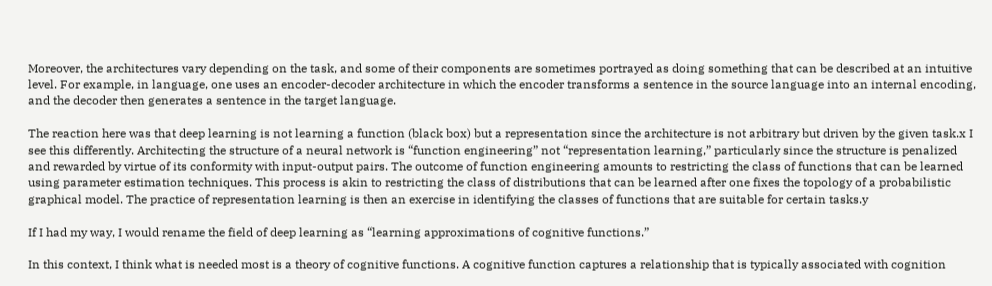Moreover, the architectures vary depending on the task, and some of their components are sometimes portrayed as doing something that can be described at an intuitive level. For example, in language, one uses an encoder-decoder architecture in which the encoder transforms a sentence in the source language into an internal encoding, and the decoder then generates a sentence in the target language.

The reaction here was that deep learning is not learning a function (black box) but a representation since the architecture is not arbitrary but driven by the given task.x I see this differently. Architecting the structure of a neural network is “function engineering” not “representation learning,” particularly since the structure is penalized and rewarded by virtue of its conformity with input-output pairs. The outcome of function engineering amounts to restricting the class of functions that can be learned using parameter estimation techniques. This process is akin to restricting the class of distributions that can be learned after one fixes the topology of a probabilistic graphical model. The practice of representation learning is then an exercise in identifying the classes of functions that are suitable for certain tasks.y

If I had my way, I would rename the field of deep learning as “learning approximations of cognitive functions.”

In this context, I think what is needed most is a theory of cognitive functions. A cognitive function captures a relationship that is typically associated with cognition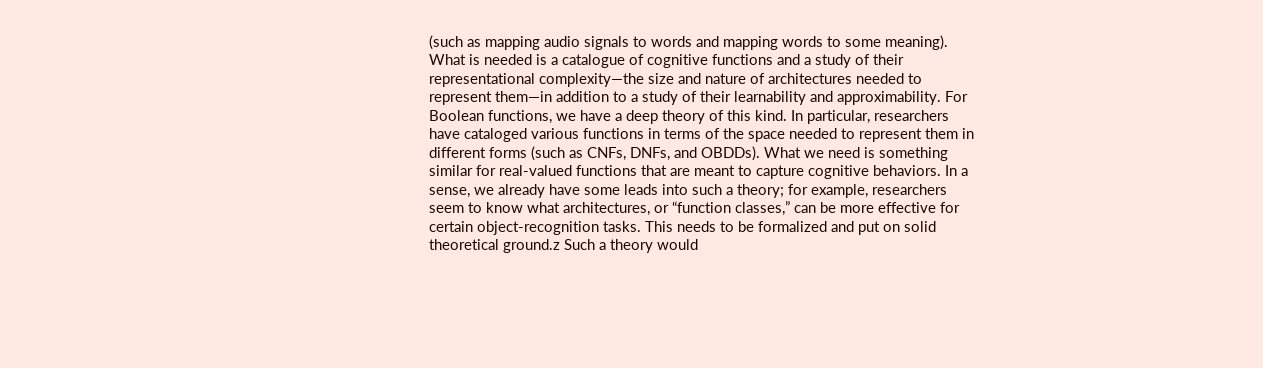(such as mapping audio signals to words and mapping words to some meaning). What is needed is a catalogue of cognitive functions and a study of their representational complexity—the size and nature of architectures needed to represent them—in addition to a study of their learnability and approximability. For Boolean functions, we have a deep theory of this kind. In particular, researchers have cataloged various functions in terms of the space needed to represent them in different forms (such as CNFs, DNFs, and OBDDs). What we need is something similar for real-valued functions that are meant to capture cognitive behaviors. In a sense, we already have some leads into such a theory; for example, researchers seem to know what architectures, or “function classes,” can be more effective for certain object-recognition tasks. This needs to be formalized and put on solid theoretical ground.z Such a theory would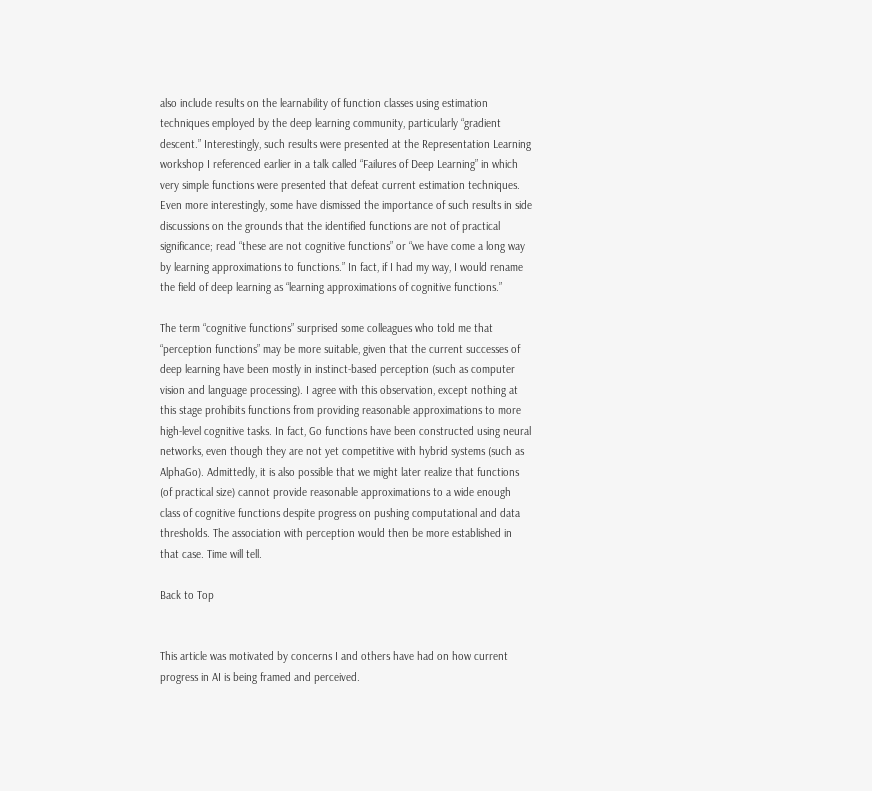also include results on the learnability of function classes using estimation techniques employed by the deep learning community, particularly “gradient descent.” Interestingly, such results were presented at the Representation Learning workshop I referenced earlier in a talk called “Failures of Deep Learning” in which very simple functions were presented that defeat current estimation techniques. Even more interestingly, some have dismissed the importance of such results in side discussions on the grounds that the identified functions are not of practical significance; read “these are not cognitive functions” or “we have come a long way by learning approximations to functions.” In fact, if I had my way, I would rename the field of deep learning as “learning approximations of cognitive functions.”

The term “cognitive functions” surprised some colleagues who told me that “perception functions” may be more suitable, given that the current successes of deep learning have been mostly in instinct-based perception (such as computer vision and language processing). I agree with this observation, except nothing at this stage prohibits functions from providing reasonable approximations to more high-level cognitive tasks. In fact, Go functions have been constructed using neural networks, even though they are not yet competitive with hybrid systems (such as AlphaGo). Admittedly, it is also possible that we might later realize that functions (of practical size) cannot provide reasonable approximations to a wide enough class of cognitive functions despite progress on pushing computational and data thresholds. The association with perception would then be more established in that case. Time will tell.

Back to Top


This article was motivated by concerns I and others have had on how current progress in AI is being framed and perceived.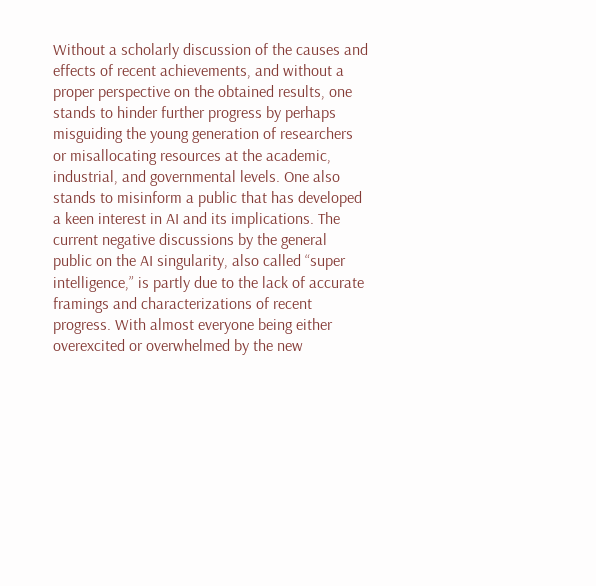Without a scholarly discussion of the causes and effects of recent achievements, and without a proper perspective on the obtained results, one stands to hinder further progress by perhaps misguiding the young generation of researchers or misallocating resources at the academic, industrial, and governmental levels. One also stands to misinform a public that has developed a keen interest in AI and its implications. The current negative discussions by the general public on the AI singularity, also called “super intelligence,” is partly due to the lack of accurate framings and characterizations of recent progress. With almost everyone being either overexcited or overwhelmed by the new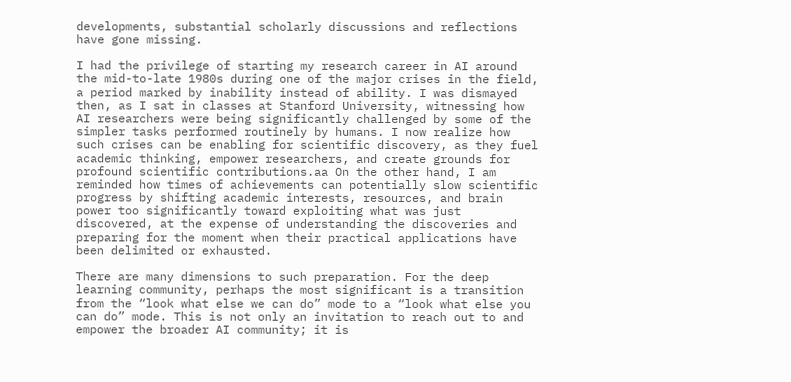developments, substantial scholarly discussions and reflections have gone missing.

I had the privilege of starting my research career in AI around the mid-to-late 1980s during one of the major crises in the field, a period marked by inability instead of ability. I was dismayed then, as I sat in classes at Stanford University, witnessing how AI researchers were being significantly challenged by some of the simpler tasks performed routinely by humans. I now realize how such crises can be enabling for scientific discovery, as they fuel academic thinking, empower researchers, and create grounds for profound scientific contributions.aa On the other hand, I am reminded how times of achievements can potentially slow scientific progress by shifting academic interests, resources, and brain power too significantly toward exploiting what was just discovered, at the expense of understanding the discoveries and preparing for the moment when their practical applications have been delimited or exhausted.

There are many dimensions to such preparation. For the deep learning community, perhaps the most significant is a transition from the “look what else we can do” mode to a “look what else you can do” mode. This is not only an invitation to reach out to and empower the broader AI community; it is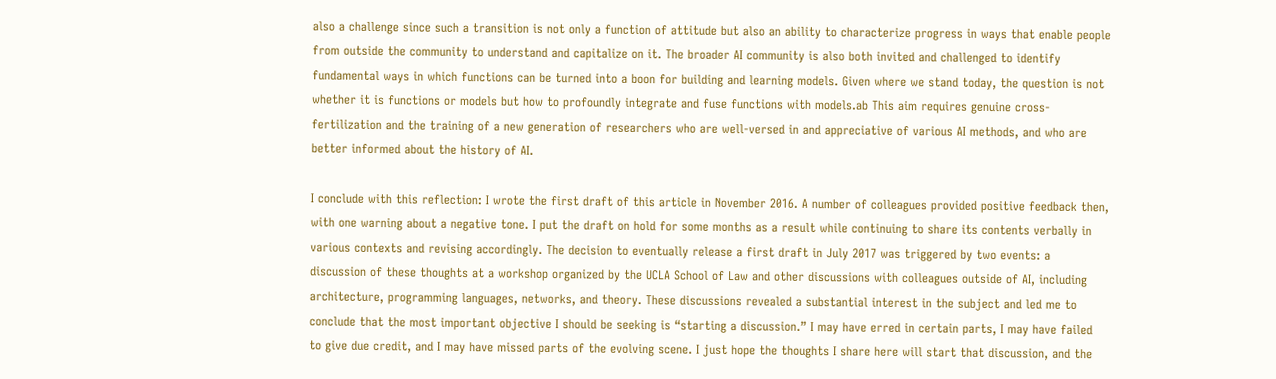also a challenge since such a transition is not only a function of attitude but also an ability to characterize progress in ways that enable people from outside the community to understand and capitalize on it. The broader AI community is also both invited and challenged to identify fundamental ways in which functions can be turned into a boon for building and learning models. Given where we stand today, the question is not whether it is functions or models but how to profoundly integrate and fuse functions with models.ab This aim requires genuine cross-fertilization and the training of a new generation of researchers who are well-versed in and appreciative of various AI methods, and who are better informed about the history of AI.

I conclude with this reflection: I wrote the first draft of this article in November 2016. A number of colleagues provided positive feedback then, with one warning about a negative tone. I put the draft on hold for some months as a result while continuing to share its contents verbally in various contexts and revising accordingly. The decision to eventually release a first draft in July 2017 was triggered by two events: a discussion of these thoughts at a workshop organized by the UCLA School of Law and other discussions with colleagues outside of AI, including architecture, programming languages, networks, and theory. These discussions revealed a substantial interest in the subject and led me to conclude that the most important objective I should be seeking is “starting a discussion.” I may have erred in certain parts, I may have failed to give due credit, and I may have missed parts of the evolving scene. I just hope the thoughts I share here will start that discussion, and the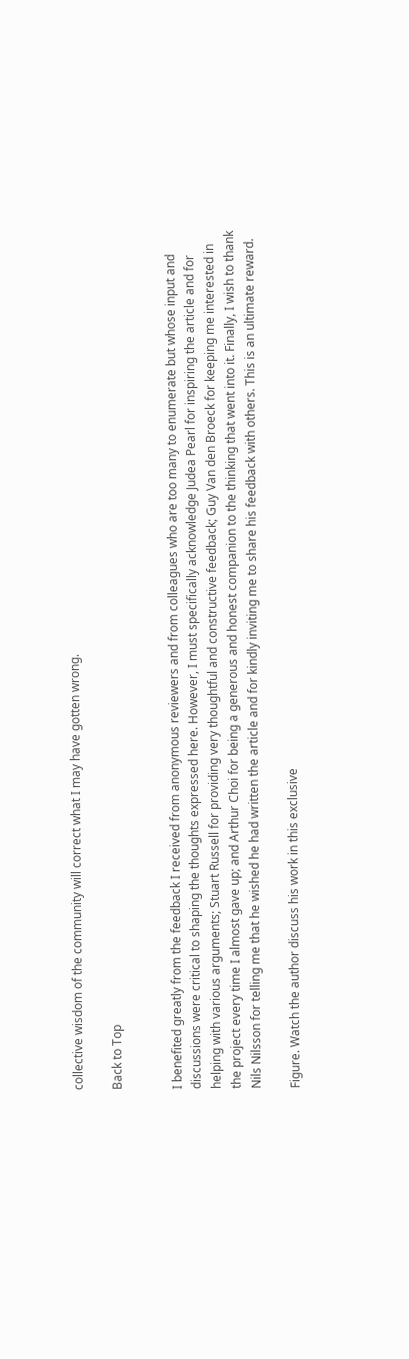collective wisdom of the community will correct what I may have gotten wrong.

Back to Top


I benefited greatly from the feedback I received from anonymous reviewers and from colleagues who are too many to enumerate but whose input and discussions were critical to shaping the thoughts expressed here. However, I must specifically acknowledge Judea Pearl for inspiring the article and for helping with various arguments; Stuart Russell for providing very thoughtful and constructive feedback; Guy Van den Broeck for keeping me interested in the project every time I almost gave up; and Arthur Choi for being a generous and honest companion to the thinking that went into it. Finally, I wish to thank Nils Nilsson for telling me that he wished he had written the article and for kindly inviting me to share his feedback with others. This is an ultimate reward.

Figure. Watch the author discuss his work in this exclusive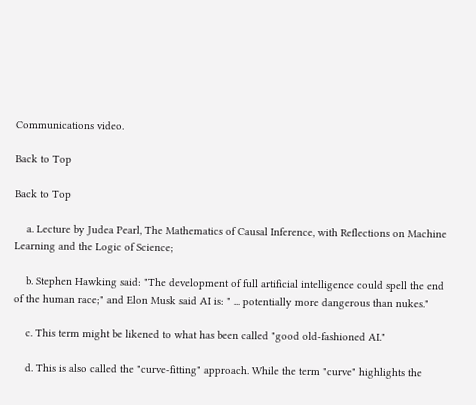Communications video.

Back to Top

Back to Top

    a. Lecture by Judea Pearl, The Mathematics of Causal Inference, with Reflections on Machine Learning and the Logic of Science;

    b. Stephen Hawking said: "The development of full artificial intelligence could spell the end of the human race;" and Elon Musk said AI is: " ... potentially more dangerous than nukes."

    c. This term might be likened to what has been called "good old-fashioned AI."

    d. This is also called the "curve-fitting" approach. While the term "curve" highlights the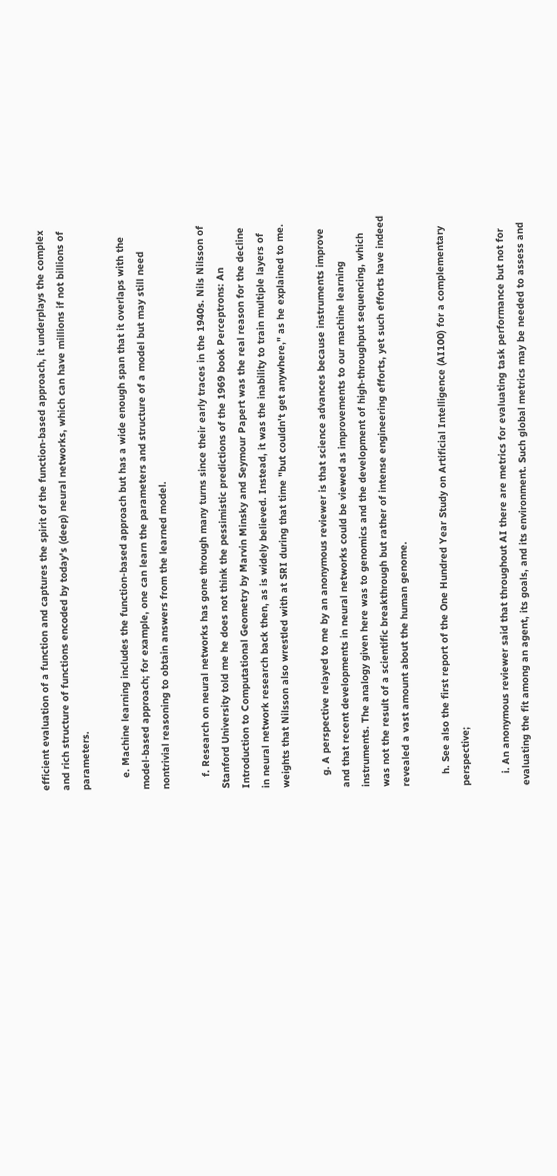efficient evaluation of a function and captures the spirit of the function-based approach, it underplays the complex and rich structure of functions encoded by today's (deep) neural networks, which can have millions if not billions of parameters.

    e. Machine learning includes the function-based approach but has a wide enough span that it overlaps with the model-based approach; for example, one can learn the parameters and structure of a model but may still need nontrivial reasoning to obtain answers from the learned model.

    f. Research on neural networks has gone through many turns since their early traces in the 1940s. Nils Nilsson of Stanford University told me he does not think the pessimistic predictions of the 1969 book Perceptrons: An Introduction to Computational Geometry by Marvin Minsky and Seymour Papert was the real reason for the decline in neural network research back then, as is widely believed. Instead, it was the inability to train multiple layers of weights that Nilsson also wrestled with at SRI during that time "but couldn't get anywhere," as he explained to me.

    g. A perspective relayed to me by an anonymous reviewer is that science advances because instruments improve and that recent developments in neural networks could be viewed as improvements to our machine learning instruments. The analogy given here was to genomics and the development of high-throughput sequencing, which was not the result of a scientific breakthrough but rather of intense engineering efforts, yet such efforts have indeed revealed a vast amount about the human genome.

    h. See also the first report of the One Hundred Year Study on Artificial Intelligence (AI100) for a complementary perspective;

    i. An anonymous reviewer said that throughout AI there are metrics for evaluating task performance but not for evaluating the fit among an agent, its goals, and its environment. Such global metrics may be needed to assess and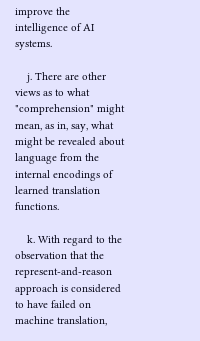improve the intelligence of AI systems.

    j. There are other views as to what "comprehension" might mean, as in, say, what might be revealed about language from the internal encodings of learned translation functions.

    k. With regard to the observation that the represent-and-reason approach is considered to have failed on machine translation,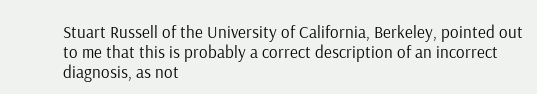Stuart Russell of the University of California, Berkeley, pointed out to me that this is probably a correct description of an incorrect diagnosis, as not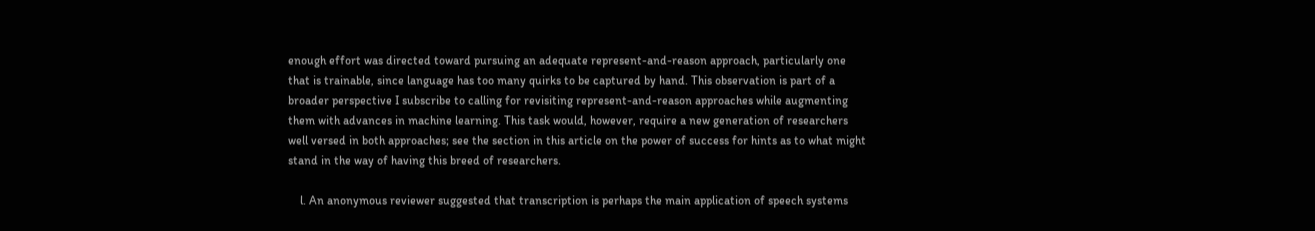enough effort was directed toward pursuing an adequate represent-and-reason approach, particularly one that is trainable, since language has too many quirks to be captured by hand. This observation is part of a broader perspective I subscribe to calling for revisiting represent-and-reason approaches while augmenting them with advances in machine learning. This task would, however, require a new generation of researchers well versed in both approaches; see the section in this article on the power of success for hints as to what might stand in the way of having this breed of researchers.

    l. An anonymous reviewer suggested that transcription is perhaps the main application of speech systems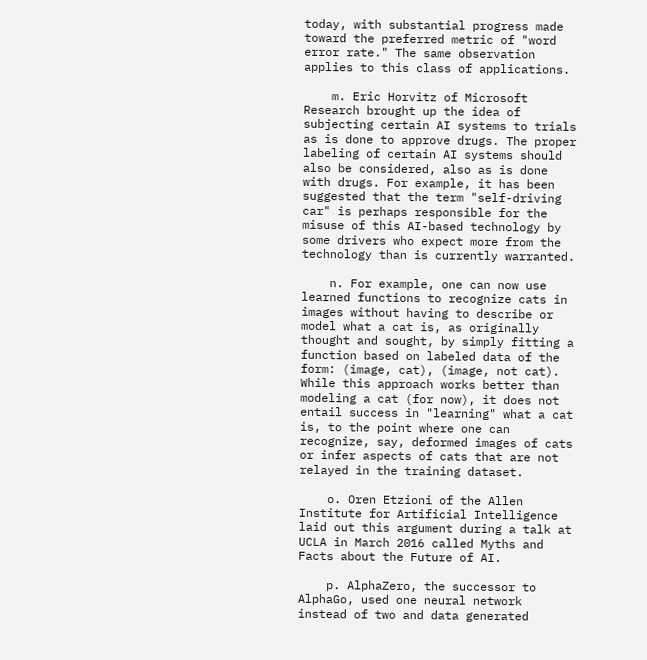today, with substantial progress made toward the preferred metric of "word error rate." The same observation applies to this class of applications.

    m. Eric Horvitz of Microsoft Research brought up the idea of subjecting certain AI systems to trials as is done to approve drugs. The proper labeling of certain AI systems should also be considered, also as is done with drugs. For example, it has been suggested that the term "self-driving car" is perhaps responsible for the misuse of this AI-based technology by some drivers who expect more from the technology than is currently warranted.

    n. For example, one can now use learned functions to recognize cats in images without having to describe or model what a cat is, as originally thought and sought, by simply fitting a function based on labeled data of the form: (image, cat), (image, not cat). While this approach works better than modeling a cat (for now), it does not entail success in "learning" what a cat is, to the point where one can recognize, say, deformed images of cats or infer aspects of cats that are not relayed in the training dataset.

    o. Oren Etzioni of the Allen Institute for Artificial Intelligence laid out this argument during a talk at UCLA in March 2016 called Myths and Facts about the Future of AI.

    p. AlphaZero, the successor to AlphaGo, used one neural network instead of two and data generated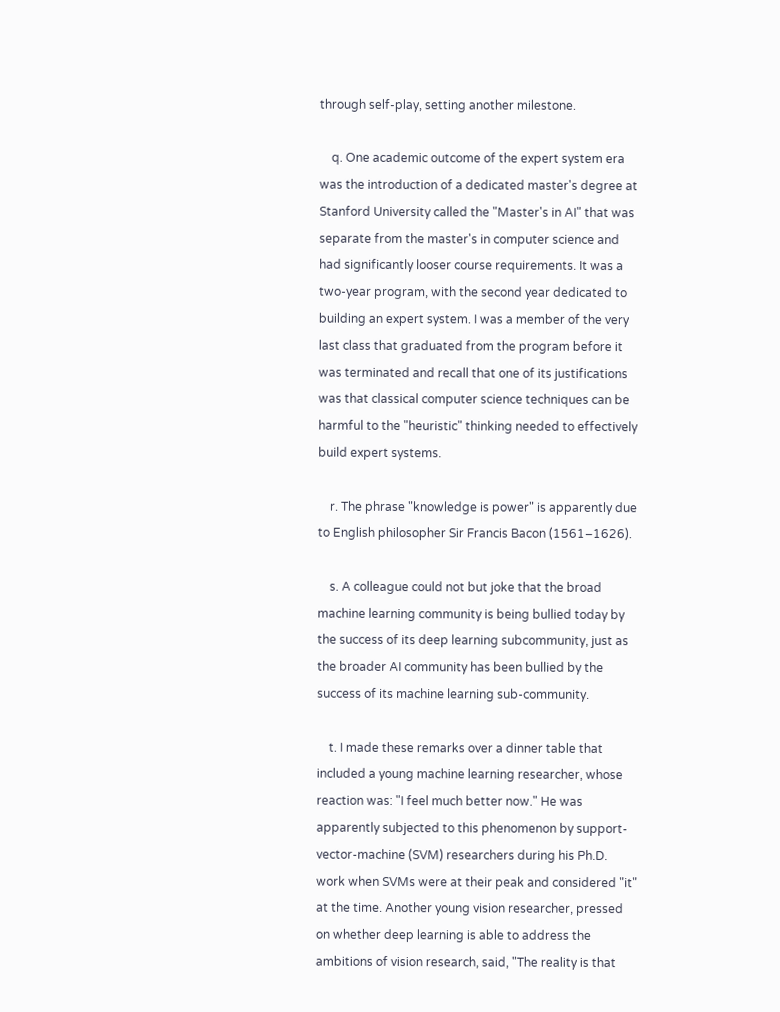through self-play, setting another milestone.

    q. One academic outcome of the expert system era was the introduction of a dedicated master's degree at Stanford University called the "Master's in AI" that was separate from the master's in computer science and had significantly looser course requirements. It was a two-year program, with the second year dedicated to building an expert system. I was a member of the very last class that graduated from the program before it was terminated and recall that one of its justifications was that classical computer science techniques can be harmful to the "heuristic" thinking needed to effectively build expert systems.

    r. The phrase "knowledge is power" is apparently due to English philosopher Sir Francis Bacon (1561–1626).

    s. A colleague could not but joke that the broad machine learning community is being bullied today by the success of its deep learning subcommunity, just as the broader AI community has been bullied by the success of its machine learning sub-community.

    t. I made these remarks over a dinner table that included a young machine learning researcher, whose reaction was: "I feel much better now." He was apparently subjected to this phenomenon by support-vector-machine (SVM) researchers during his Ph.D. work when SVMs were at their peak and considered "it" at the time. Another young vision researcher, pressed on whether deep learning is able to address the ambitions of vision research, said, "The reality is that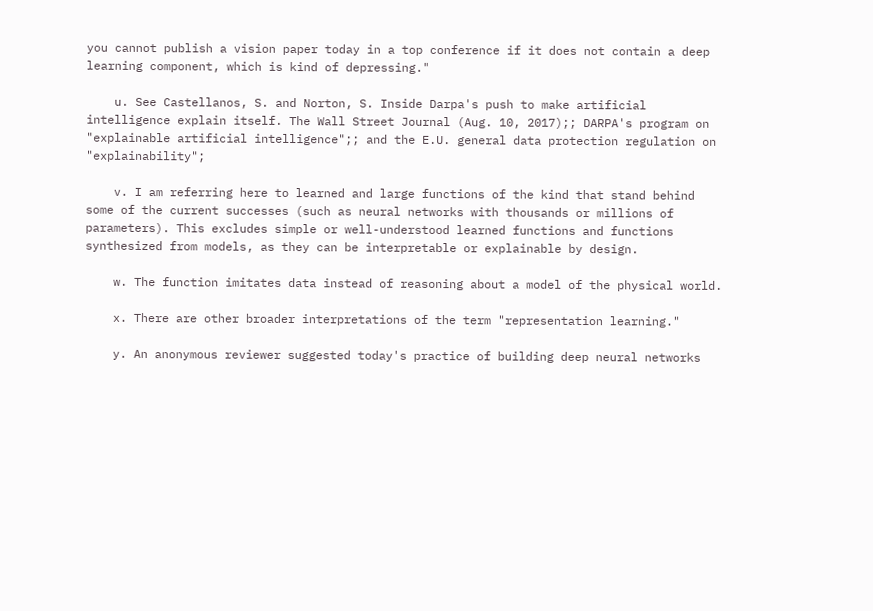you cannot publish a vision paper today in a top conference if it does not contain a deep learning component, which is kind of depressing."

    u. See Castellanos, S. and Norton, S. Inside Darpa's push to make artificial intelligence explain itself. The Wall Street Journal (Aug. 10, 2017);; DARPA's program on "explainable artificial intelligence";; and the E.U. general data protection regulation on "explainability";

    v. I am referring here to learned and large functions of the kind that stand behind some of the current successes (such as neural networks with thousands or millions of parameters). This excludes simple or well-understood learned functions and functions synthesized from models, as they can be interpretable or explainable by design.

    w. The function imitates data instead of reasoning about a model of the physical world.

    x. There are other broader interpretations of the term "representation learning."

    y. An anonymous reviewer suggested today's practice of building deep neural networks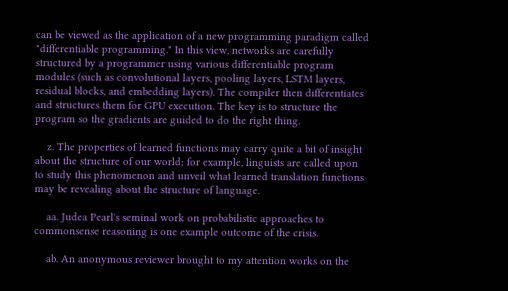can be viewed as the application of a new programming paradigm called "differentiable programming." In this view, networks are carefully structured by a programmer using various differentiable program modules (such as convolutional layers, pooling layers, LSTM layers, residual blocks, and embedding layers). The compiler then differentiates and structures them for GPU execution. The key is to structure the program so the gradients are guided to do the right thing.

    z. The properties of learned functions may carry quite a bit of insight about the structure of our world; for example, linguists are called upon to study this phenomenon and unveil what learned translation functions may be revealing about the structure of language.

    aa. Judea Pearl's seminal work on probabilistic approaches to commonsense reasoning is one example outcome of the crisis.

    ab. An anonymous reviewer brought to my attention works on the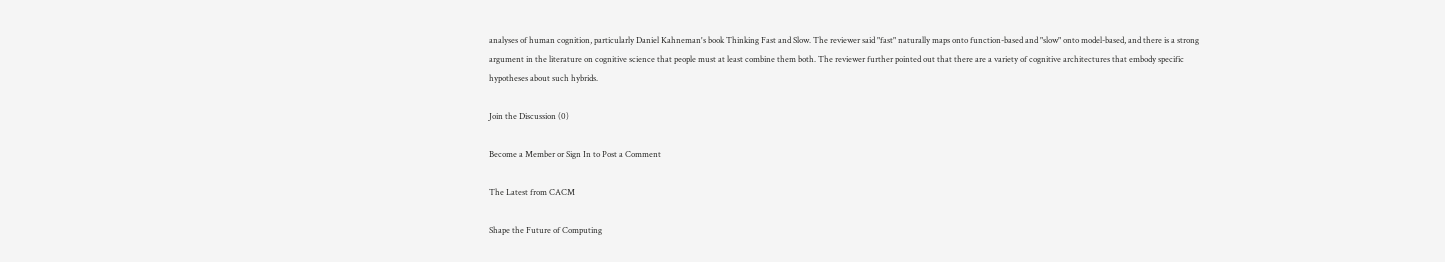analyses of human cognition, particularly Daniel Kahneman's book Thinking Fast and Slow. The reviewer said "fast" naturally maps onto function-based and "slow" onto model-based, and there is a strong argument in the literature on cognitive science that people must at least combine them both. The reviewer further pointed out that there are a variety of cognitive architectures that embody specific hypotheses about such hybrids.

Join the Discussion (0)

Become a Member or Sign In to Post a Comment

The Latest from CACM

Shape the Future of Computing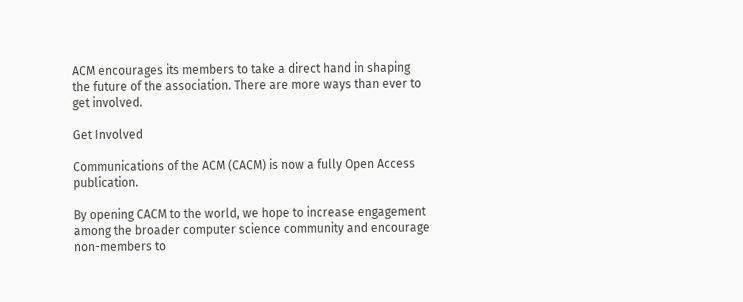ACM encourages its members to take a direct hand in shaping the future of the association. There are more ways than ever to get involved.

Get Involved

Communications of the ACM (CACM) is now a fully Open Access publication.

By opening CACM to the world, we hope to increase engagement among the broader computer science community and encourage non-members to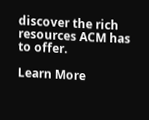discover the rich resources ACM has to offer.

Learn More